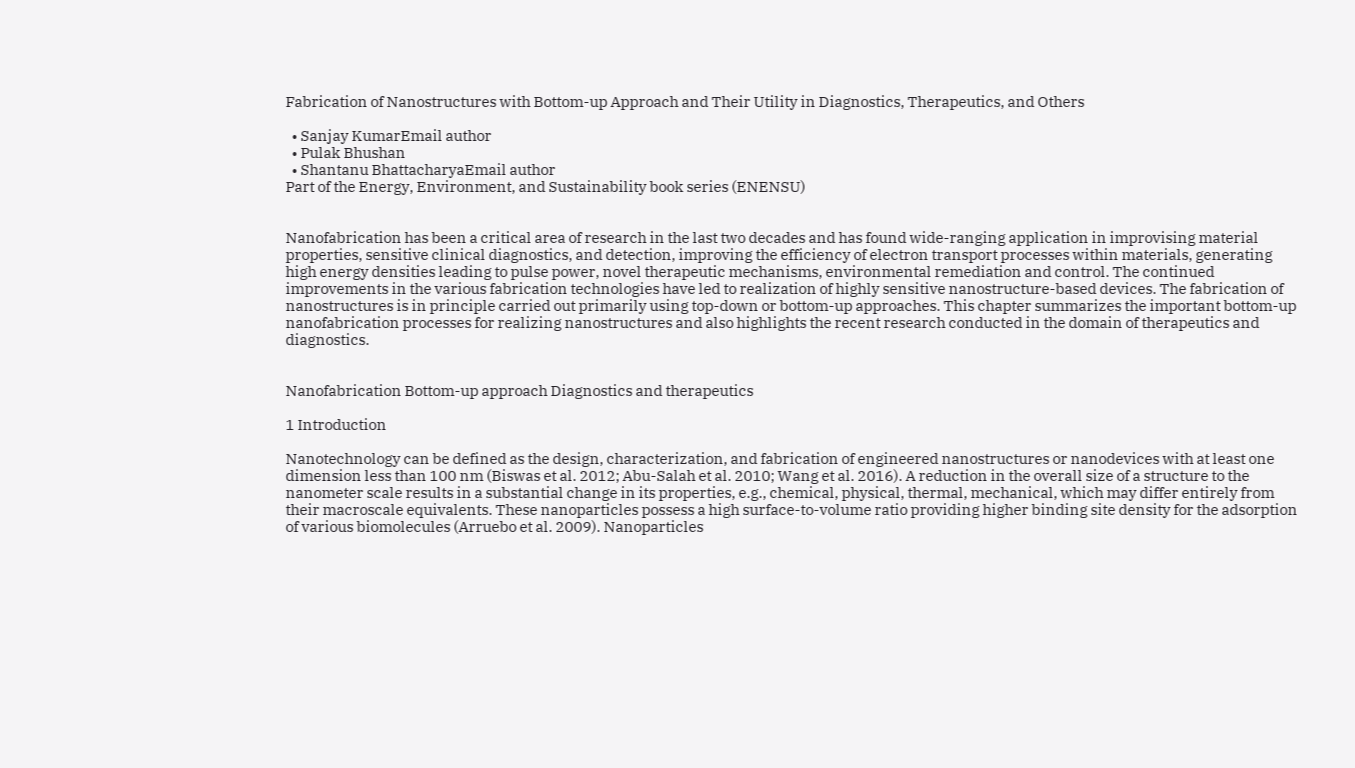Fabrication of Nanostructures with Bottom-up Approach and Their Utility in Diagnostics, Therapeutics, and Others

  • Sanjay KumarEmail author
  • Pulak Bhushan
  • Shantanu BhattacharyaEmail author
Part of the Energy, Environment, and Sustainability book series (ENENSU)


Nanofabrication has been a critical area of research in the last two decades and has found wide-ranging application in improvising material properties, sensitive clinical diagnostics, and detection, improving the efficiency of electron transport processes within materials, generating high energy densities leading to pulse power, novel therapeutic mechanisms, environmental remediation and control. The continued improvements in the various fabrication technologies have led to realization of highly sensitive nanostructure-based devices. The fabrication of nanostructures is in principle carried out primarily using top-down or bottom-up approaches. This chapter summarizes the important bottom-up nanofabrication processes for realizing nanostructures and also highlights the recent research conducted in the domain of therapeutics and diagnostics.


Nanofabrication Bottom-up approach Diagnostics and therapeutics

1 Introduction

Nanotechnology can be defined as the design, characterization, and fabrication of engineered nanostructures or nanodevices with at least one dimension less than 100 nm (Biswas et al. 2012; Abu-Salah et al. 2010; Wang et al. 2016). A reduction in the overall size of a structure to the nanometer scale results in a substantial change in its properties, e.g., chemical, physical, thermal, mechanical, which may differ entirely from their macroscale equivalents. These nanoparticles possess a high surface-to-volume ratio providing higher binding site density for the adsorption of various biomolecules (Arruebo et al. 2009). Nanoparticles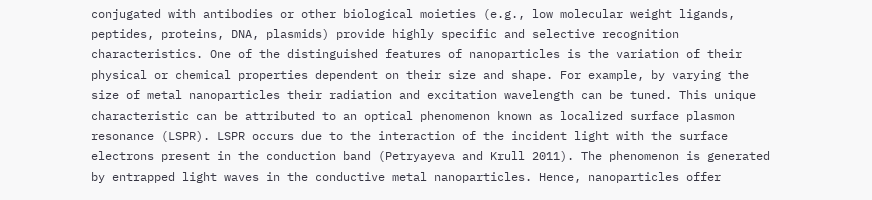conjugated with antibodies or other biological moieties (e.g., low molecular weight ligands, peptides, proteins, DNA, plasmids) provide highly specific and selective recognition characteristics. One of the distinguished features of nanoparticles is the variation of their physical or chemical properties dependent on their size and shape. For example, by varying the size of metal nanoparticles their radiation and excitation wavelength can be tuned. This unique characteristic can be attributed to an optical phenomenon known as localized surface plasmon resonance (LSPR). LSPR occurs due to the interaction of the incident light with the surface electrons present in the conduction band (Petryayeva and Krull 2011). The phenomenon is generated by entrapped light waves in the conductive metal nanoparticles. Hence, nanoparticles offer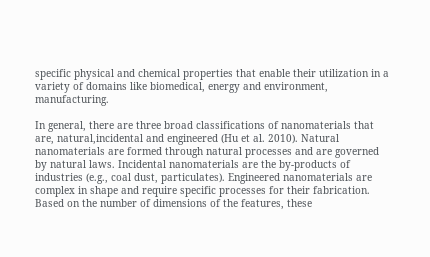specific physical and chemical properties that enable their utilization in a variety of domains like biomedical, energy and environment, manufacturing.

In general, there are three broad classifications of nanomaterials that are, natural,incidental and engineered (Hu et al. 2010). Natural nanomaterials are formed through natural processes and are governed by natural laws. Incidental nanomaterials are the by-products of industries (e.g., coal dust, particulates). Engineered nanomaterials are complex in shape and require specific processes for their fabrication. Based on the number of dimensions of the features, these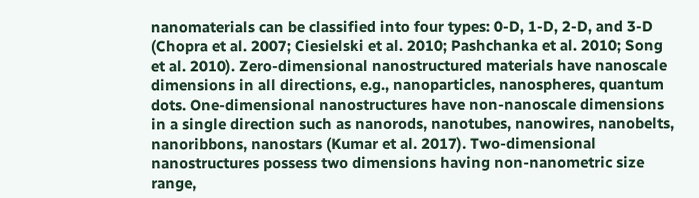nanomaterials can be classified into four types: 0-D, 1-D, 2-D, and 3-D (Chopra et al. 2007; Ciesielski et al. 2010; Pashchanka et al. 2010; Song et al. 2010). Zero-dimensional nanostructured materials have nanoscale dimensions in all directions, e.g., nanoparticles, nanospheres, quantum dots. One-dimensional nanostructures have non-nanoscale dimensions in a single direction such as nanorods, nanotubes, nanowires, nanobelts, nanoribbons, nanostars (Kumar et al. 2017). Two-dimensional nanostructures possess two dimensions having non-nanometric size range,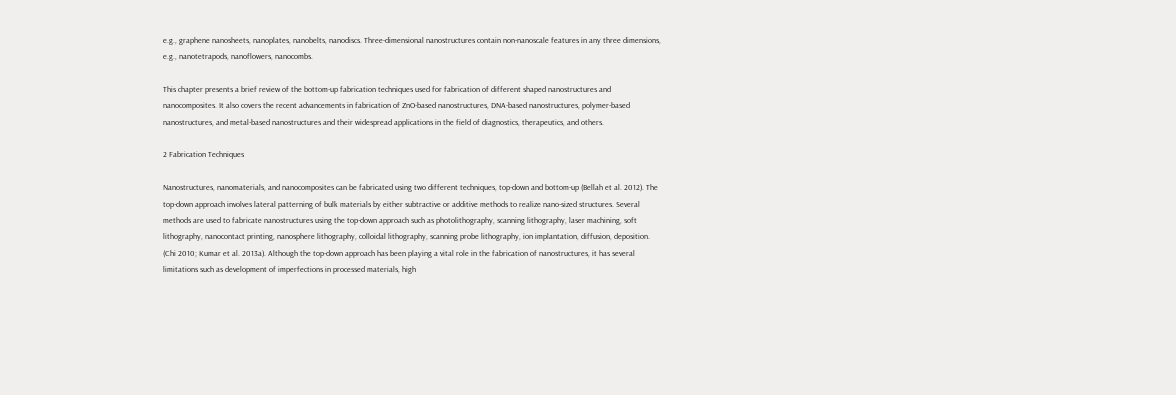e.g., graphene nanosheets, nanoplates, nanobelts, nanodiscs. Three-dimensional nanostructures contain non-nanoscale features in any three dimensions, e.g., nanotetrapods, nanoflowers, nanocombs.

This chapter presents a brief review of the bottom-up fabrication techniques used for fabrication of different shaped nanostructures and nanocomposites. It also covers the recent advancements in fabrication of ZnO-based nanostructures, DNA-based nanostructures, polymer-based nanostructures, and metal-based nanostructures and their widespread applications in the field of diagnostics, therapeutics, and others.

2 Fabrication Techniques

Nanostructures, nanomaterials, and nanocomposites can be fabricated using two different techniques, top-down and bottom-up (Bellah et al. 2012). The top-down approach involves lateral patterning of bulk materials by either subtractive or additive methods to realize nano-sized structures. Several methods are used to fabricate nanostructures using the top-down approach such as photolithography, scanning lithography, laser machining, soft lithography, nanocontact printing, nanosphere lithography, colloidal lithography, scanning probe lithography, ion implantation, diffusion, deposition. (Chi 2010; Kumar et al. 2013a). Although the top-down approach has been playing a vital role in the fabrication of nanostructures, it has several limitations such as development of imperfections in processed materials, high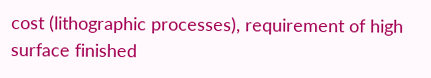cost (lithographic processes), requirement of high surface finished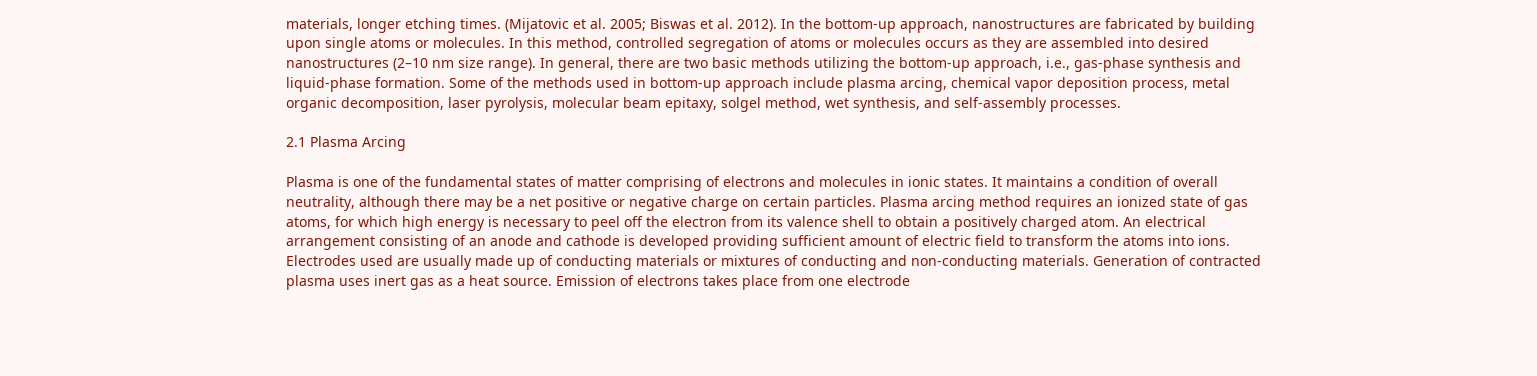materials, longer etching times. (Mijatovic et al. 2005; Biswas et al. 2012). In the bottom-up approach, nanostructures are fabricated by building upon single atoms or molecules. In this method, controlled segregation of atoms or molecules occurs as they are assembled into desired nanostructures (2–10 nm size range). In general, there are two basic methods utilizing the bottom-up approach, i.e., gas-phase synthesis and liquid-phase formation. Some of the methods used in bottom-up approach include plasma arcing, chemical vapor deposition process, metal organic decomposition, laser pyrolysis, molecular beam epitaxy, solgel method, wet synthesis, and self-assembly processes.

2.1 Plasma Arcing

Plasma is one of the fundamental states of matter comprising of electrons and molecules in ionic states. It maintains a condition of overall neutrality, although there may be a net positive or negative charge on certain particles. Plasma arcing method requires an ionized state of gas atoms, for which high energy is necessary to peel off the electron from its valence shell to obtain a positively charged atom. An electrical arrangement consisting of an anode and cathode is developed providing sufficient amount of electric field to transform the atoms into ions. Electrodes used are usually made up of conducting materials or mixtures of conducting and non-conducting materials. Generation of contracted plasma uses inert gas as a heat source. Emission of electrons takes place from one electrode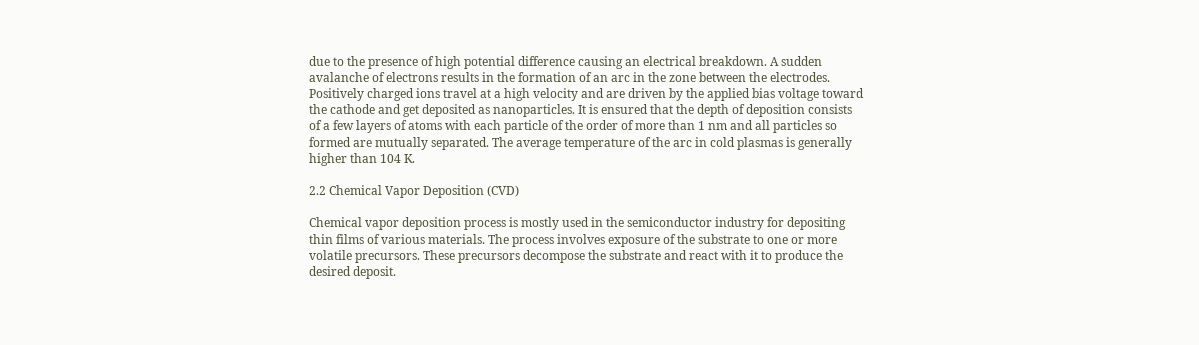due to the presence of high potential difference causing an electrical breakdown. A sudden avalanche of electrons results in the formation of an arc in the zone between the electrodes. Positively charged ions travel at a high velocity and are driven by the applied bias voltage toward the cathode and get deposited as nanoparticles. It is ensured that the depth of deposition consists of a few layers of atoms with each particle of the order of more than 1 nm and all particles so formed are mutually separated. The average temperature of the arc in cold plasmas is generally higher than 104 K.

2.2 Chemical Vapor Deposition (CVD)

Chemical vapor deposition process is mostly used in the semiconductor industry for depositing thin films of various materials. The process involves exposure of the substrate to one or more volatile precursors. These precursors decompose the substrate and react with it to produce the desired deposit.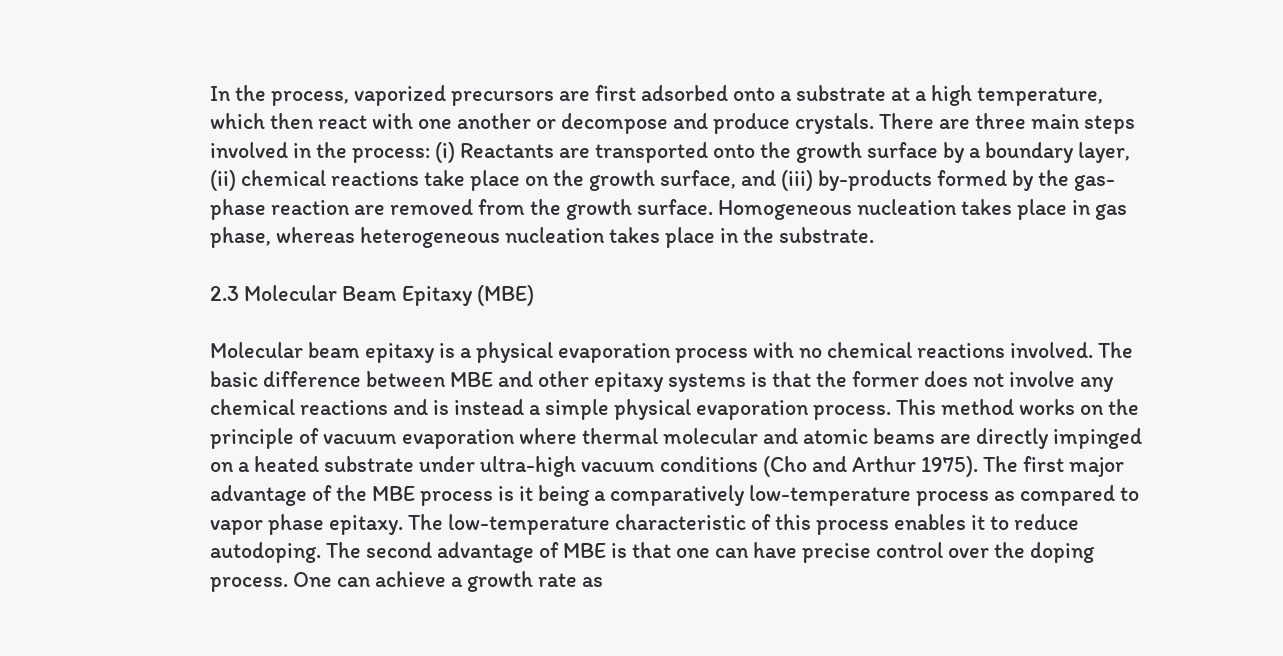In the process, vaporized precursors are first adsorbed onto a substrate at a high temperature, which then react with one another or decompose and produce crystals. There are three main steps involved in the process: (i) Reactants are transported onto the growth surface by a boundary layer, (ii) chemical reactions take place on the growth surface, and (iii) by-products formed by the gas-phase reaction are removed from the growth surface. Homogeneous nucleation takes place in gas phase, whereas heterogeneous nucleation takes place in the substrate.

2.3 Molecular Beam Epitaxy (MBE)

Molecular beam epitaxy is a physical evaporation process with no chemical reactions involved. The basic difference between MBE and other epitaxy systems is that the former does not involve any chemical reactions and is instead a simple physical evaporation process. This method works on the principle of vacuum evaporation where thermal molecular and atomic beams are directly impinged on a heated substrate under ultra-high vacuum conditions (Cho and Arthur 1975). The first major advantage of the MBE process is it being a comparatively low-temperature process as compared to vapor phase epitaxy. The low-temperature characteristic of this process enables it to reduce autodoping. The second advantage of MBE is that one can have precise control over the doping process. One can achieve a growth rate as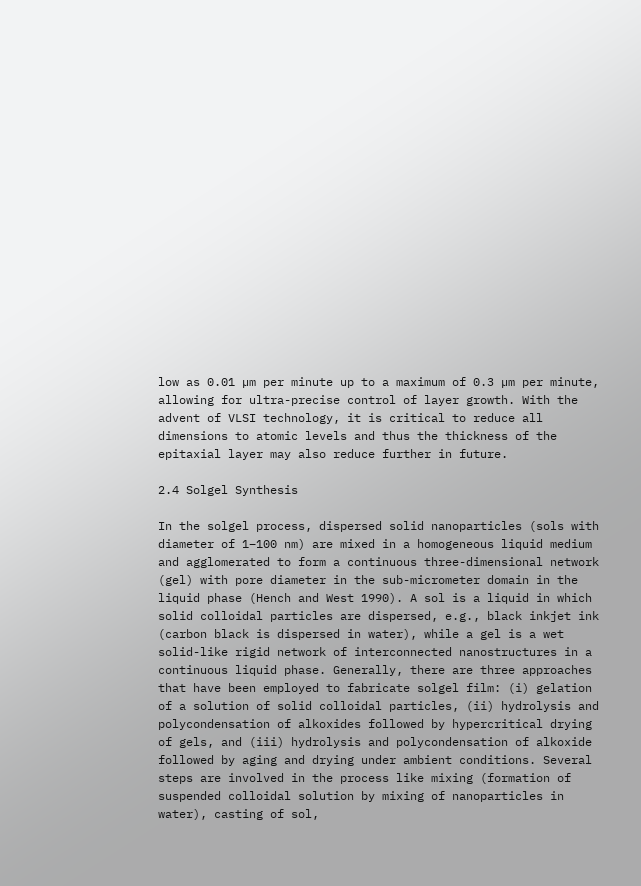low as 0.01 µm per minute up to a maximum of 0.3 µm per minute, allowing for ultra-precise control of layer growth. With the advent of VLSI technology, it is critical to reduce all dimensions to atomic levels and thus the thickness of the epitaxial layer may also reduce further in future.

2.4 Solgel Synthesis

In the solgel process, dispersed solid nanoparticles (sols with diameter of 1–100 nm) are mixed in a homogeneous liquid medium and agglomerated to form a continuous three-dimensional network (gel) with pore diameter in the sub-micrometer domain in the liquid phase (Hench and West 1990). A sol is a liquid in which solid colloidal particles are dispersed, e.g., black inkjet ink (carbon black is dispersed in water), while a gel is a wet solid-like rigid network of interconnected nanostructures in a continuous liquid phase. Generally, there are three approaches that have been employed to fabricate solgel film: (i) gelation of a solution of solid colloidal particles, (ii) hydrolysis and polycondensation of alkoxides followed by hypercritical drying of gels, and (iii) hydrolysis and polycondensation of alkoxide followed by aging and drying under ambient conditions. Several steps are involved in the process like mixing (formation of suspended colloidal solution by mixing of nanoparticles in water), casting of sol,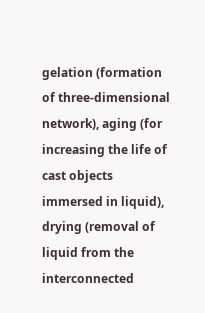gelation (formation of three-dimensional network), aging (for increasing the life of cast objects immersed in liquid), drying (removal of liquid from the interconnected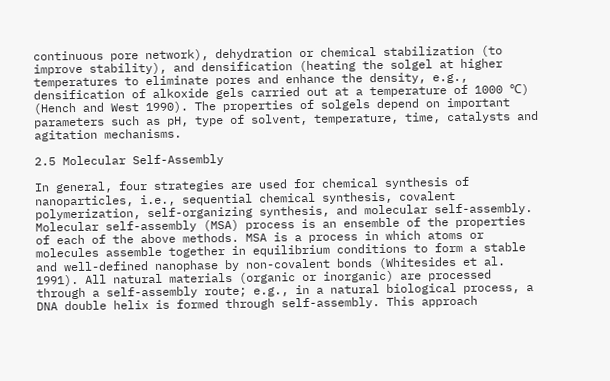continuous pore network), dehydration or chemical stabilization (to improve stability), and densification (heating the solgel at higher temperatures to eliminate pores and enhance the density, e.g., densification of alkoxide gels carried out at a temperature of 1000 ℃) (Hench and West 1990). The properties of solgels depend on important parameters such as pH, type of solvent, temperature, time, catalysts and agitation mechanisms.

2.5 Molecular Self-Assembly

In general, four strategies are used for chemical synthesis of nanoparticles, i.e., sequential chemical synthesis, covalent polymerization, self-organizing synthesis, and molecular self-assembly. Molecular self-assembly (MSA) process is an ensemble of the properties of each of the above methods. MSA is a process in which atoms or molecules assemble together in equilibrium conditions to form a stable and well-defined nanophase by non-covalent bonds (Whitesides et al. 1991). All natural materials (organic or inorganic) are processed through a self-assembly route; e.g., in a natural biological process, a DNA double helix is formed through self-assembly. This approach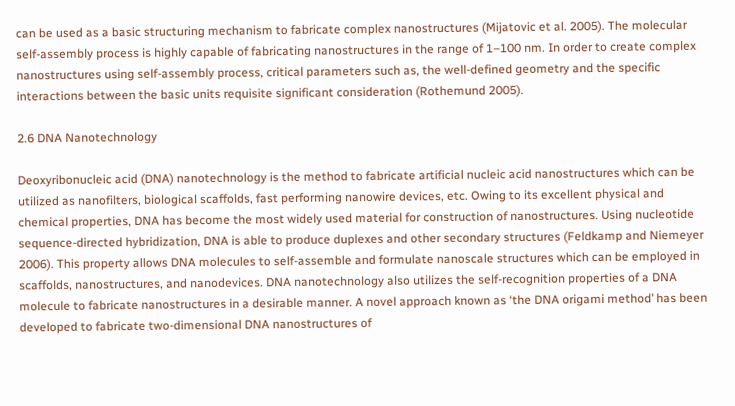can be used as a basic structuring mechanism to fabricate complex nanostructures (Mijatovic et al. 2005). The molecular self-assembly process is highly capable of fabricating nanostructures in the range of 1–100 nm. In order to create complex nanostructures using self-assembly process, critical parameters such as, the well-defined geometry and the specific interactions between the basic units requisite significant consideration (Rothemund 2005).

2.6 DNA Nanotechnology

Deoxyribonucleic acid (DNA) nanotechnology is the method to fabricate artificial nucleic acid nanostructures which can be utilized as nanofilters, biological scaffolds, fast performing nanowire devices, etc. Owing to its excellent physical and chemical properties, DNA has become the most widely used material for construction of nanostructures. Using nucleotide sequence-directed hybridization, DNA is able to produce duplexes and other secondary structures (Feldkamp and Niemeyer 2006). This property allows DNA molecules to self-assemble and formulate nanoscale structures which can be employed in scaffolds, nanostructures, and nanodevices. DNA nanotechnology also utilizes the self-recognition properties of a DNA molecule to fabricate nanostructures in a desirable manner. A novel approach known as ‘the DNA origami method’ has been developed to fabricate two-dimensional DNA nanostructures of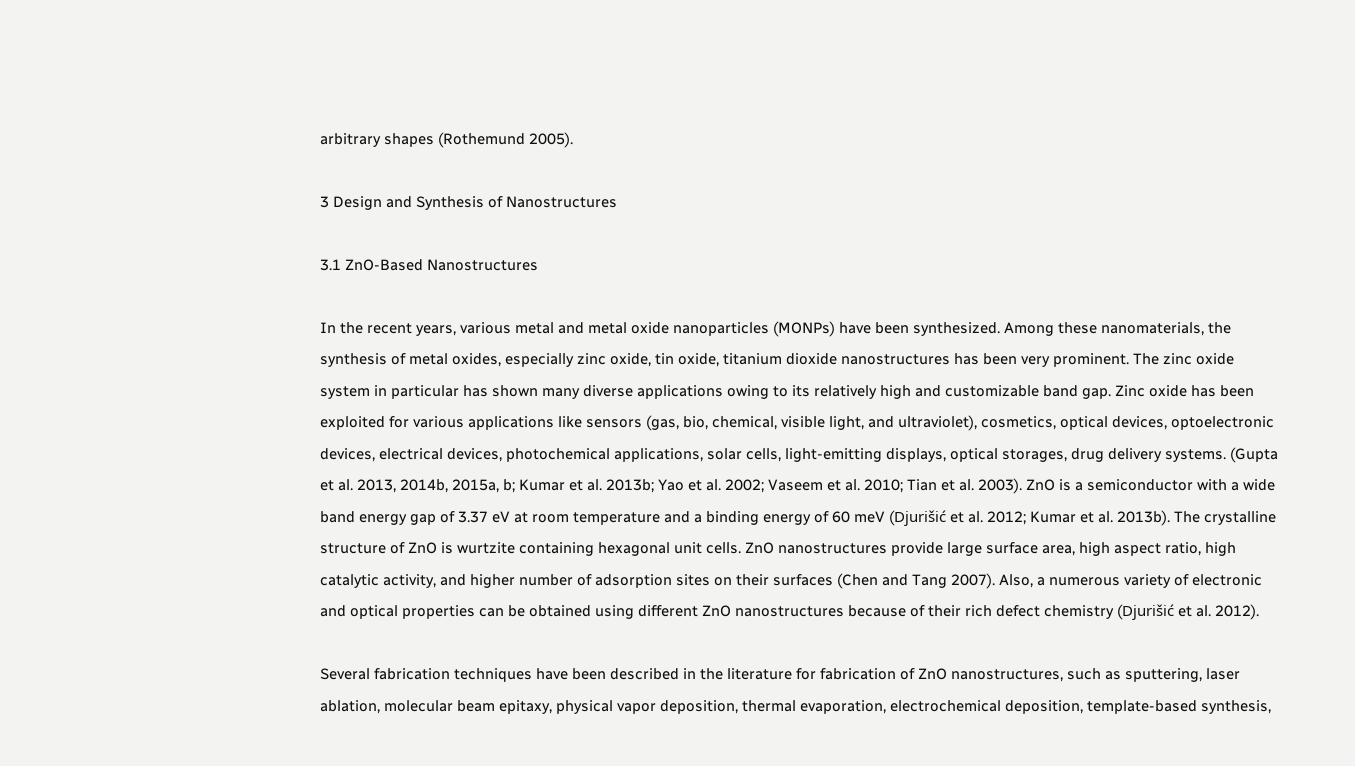arbitrary shapes (Rothemund 2005).

3 Design and Synthesis of Nanostructures

3.1 ZnO-Based Nanostructures

In the recent years, various metal and metal oxide nanoparticles (MONPs) have been synthesized. Among these nanomaterials, the synthesis of metal oxides, especially zinc oxide, tin oxide, titanium dioxide nanostructures has been very prominent. The zinc oxide system in particular has shown many diverse applications owing to its relatively high and customizable band gap. Zinc oxide has been exploited for various applications like sensors (gas, bio, chemical, visible light, and ultraviolet), cosmetics, optical devices, optoelectronic devices, electrical devices, photochemical applications, solar cells, light-emitting displays, optical storages, drug delivery systems. (Gupta et al. 2013, 2014b, 2015a, b; Kumar et al. 2013b; Yao et al. 2002; Vaseem et al. 2010; Tian et al. 2003). ZnO is a semiconductor with a wide band energy gap of 3.37 eV at room temperature and a binding energy of 60 meV (Djurišić et al. 2012; Kumar et al. 2013b). The crystalline structure of ZnO is wurtzite containing hexagonal unit cells. ZnO nanostructures provide large surface area, high aspect ratio, high catalytic activity, and higher number of adsorption sites on their surfaces (Chen and Tang 2007). Also, a numerous variety of electronic and optical properties can be obtained using different ZnO nanostructures because of their rich defect chemistry (Djurišić et al. 2012).

Several fabrication techniques have been described in the literature for fabrication of ZnO nanostructures, such as sputtering, laser ablation, molecular beam epitaxy, physical vapor deposition, thermal evaporation, electrochemical deposition, template-based synthesis,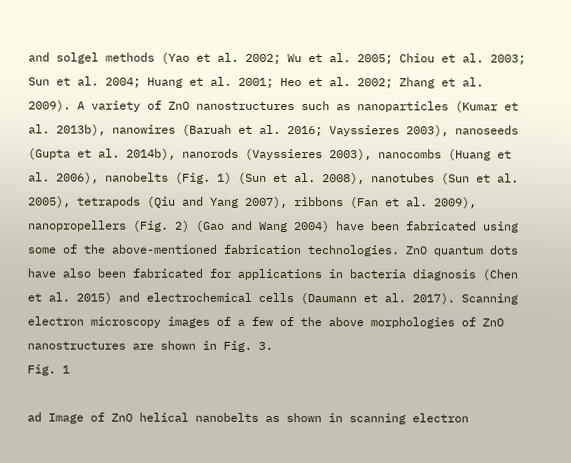and solgel methods (Yao et al. 2002; Wu et al. 2005; Chiou et al. 2003; Sun et al. 2004; Huang et al. 2001; Heo et al. 2002; Zhang et al. 2009). A variety of ZnO nanostructures such as nanoparticles (Kumar et al. 2013b), nanowires (Baruah et al. 2016; Vayssieres 2003), nanoseeds (Gupta et al. 2014b), nanorods (Vayssieres 2003), nanocombs (Huang et al. 2006), nanobelts (Fig. 1) (Sun et al. 2008), nanotubes (Sun et al. 2005), tetrapods (Qiu and Yang 2007), ribbons (Fan et al. 2009), nanopropellers (Fig. 2) (Gao and Wang 2004) have been fabricated using some of the above-mentioned fabrication technologies. ZnO quantum dots have also been fabricated for applications in bacteria diagnosis (Chen et al. 2015) and electrochemical cells (Daumann et al. 2017). Scanning electron microscopy images of a few of the above morphologies of ZnO nanostructures are shown in Fig. 3.
Fig. 1

ad Image of ZnO helical nanobelts as shown in scanning electron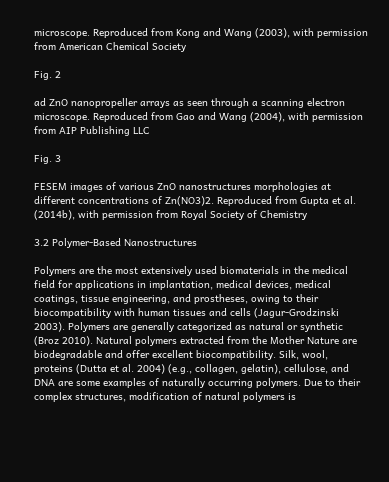microscope. Reproduced from Kong and Wang (2003), with permission from American Chemical Society

Fig. 2

ad ZnO nanopropeller arrays as seen through a scanning electron microscope. Reproduced from Gao and Wang (2004), with permission from AIP Publishing LLC

Fig. 3

FESEM images of various ZnO nanostructures morphologies at different concentrations of Zn(NO3)2. Reproduced from Gupta et al. (2014b), with permission from Royal Society of Chemistry

3.2 Polymer-Based Nanostructures

Polymers are the most extensively used biomaterials in the medical field for applications in implantation, medical devices, medical coatings, tissue engineering, and prostheses, owing to their biocompatibility with human tissues and cells (Jagur-Grodzinski 2003). Polymers are generally categorized as natural or synthetic (Broz 2010). Natural polymers extracted from the Mother Nature are biodegradable and offer excellent biocompatibility. Silk, wool, proteins (Dutta et al. 2004) (e.g., collagen, gelatin), cellulose, and DNA are some examples of naturally occurring polymers. Due to their complex structures, modification of natural polymers is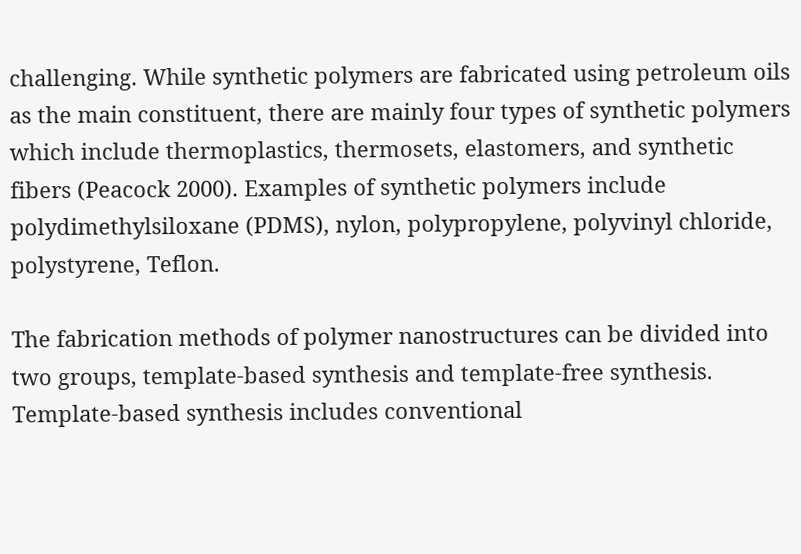challenging. While synthetic polymers are fabricated using petroleum oils as the main constituent, there are mainly four types of synthetic polymers which include thermoplastics, thermosets, elastomers, and synthetic fibers (Peacock 2000). Examples of synthetic polymers include polydimethylsiloxane (PDMS), nylon, polypropylene, polyvinyl chloride, polystyrene, Teflon.

The fabrication methods of polymer nanostructures can be divided into two groups, template-based synthesis and template-free synthesis. Template-based synthesis includes conventional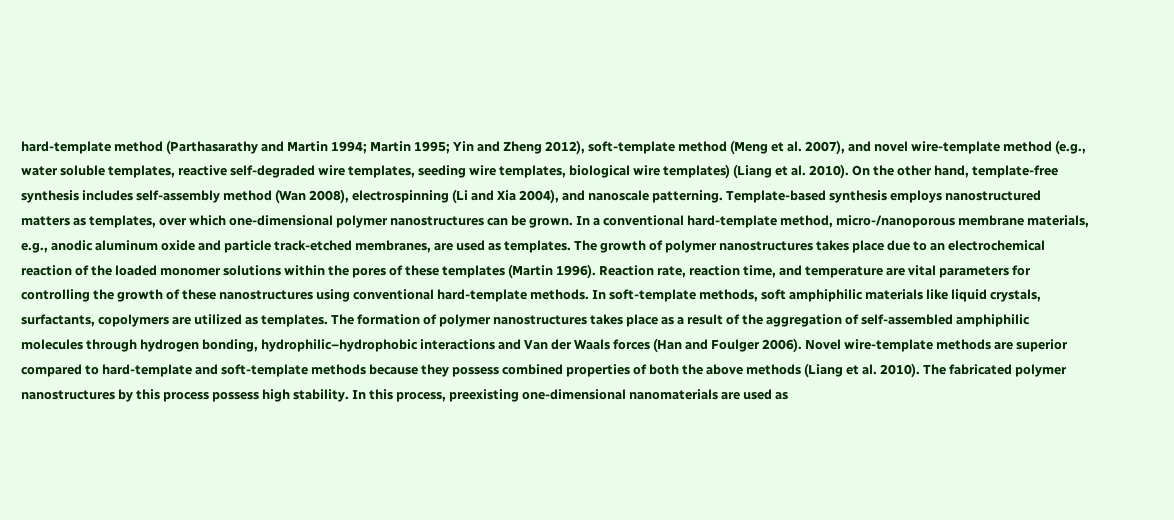hard-template method (Parthasarathy and Martin 1994; Martin 1995; Yin and Zheng 2012), soft-template method (Meng et al. 2007), and novel wire-template method (e.g., water soluble templates, reactive self-degraded wire templates, seeding wire templates, biological wire templates) (Liang et al. 2010). On the other hand, template-free synthesis includes self-assembly method (Wan 2008), electrospinning (Li and Xia 2004), and nanoscale patterning. Template-based synthesis employs nanostructured matters as templates, over which one-dimensional polymer nanostructures can be grown. In a conventional hard-template method, micro-/nanoporous membrane materials, e.g., anodic aluminum oxide and particle track-etched membranes, are used as templates. The growth of polymer nanostructures takes place due to an electrochemical reaction of the loaded monomer solutions within the pores of these templates (Martin 1996). Reaction rate, reaction time, and temperature are vital parameters for controlling the growth of these nanostructures using conventional hard-template methods. In soft-template methods, soft amphiphilic materials like liquid crystals, surfactants, copolymers are utilized as templates. The formation of polymer nanostructures takes place as a result of the aggregation of self-assembled amphiphilic molecules through hydrogen bonding, hydrophilic–hydrophobic interactions and Van der Waals forces (Han and Foulger 2006). Novel wire-template methods are superior compared to hard-template and soft-template methods because they possess combined properties of both the above methods (Liang et al. 2010). The fabricated polymer nanostructures by this process possess high stability. In this process, preexisting one-dimensional nanomaterials are used as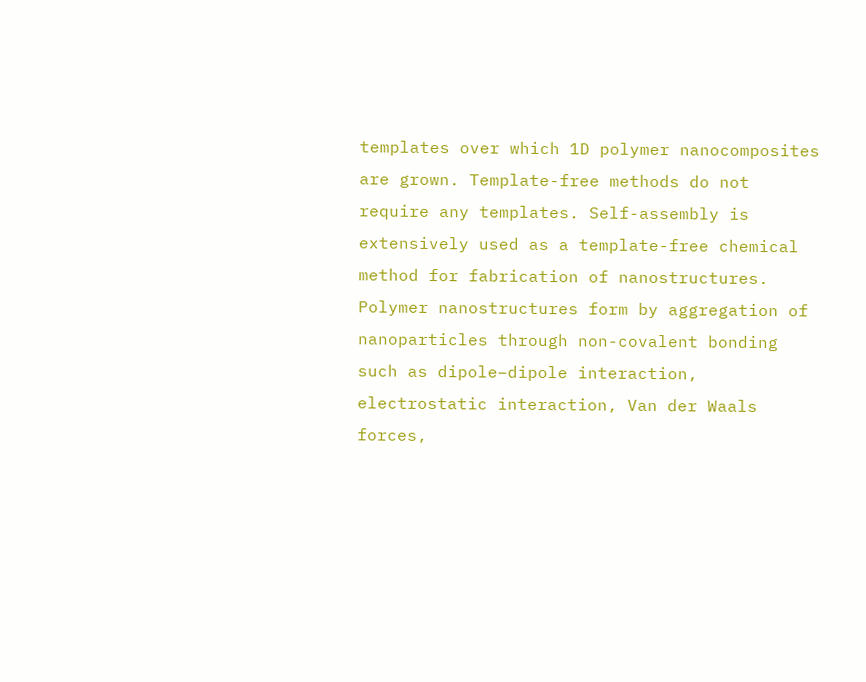templates over which 1D polymer nanocomposites are grown. Template-free methods do not require any templates. Self-assembly is extensively used as a template-free chemical method for fabrication of nanostructures. Polymer nanostructures form by aggregation of nanoparticles through non-covalent bonding such as dipole–dipole interaction, electrostatic interaction, Van der Waals forces,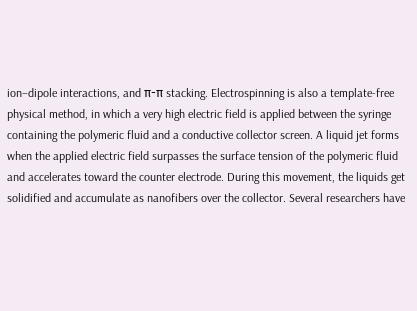ion–dipole interactions, and π-π stacking. Electrospinning is also a template-free physical method, in which a very high electric field is applied between the syringe containing the polymeric fluid and a conductive collector screen. A liquid jet forms when the applied electric field surpasses the surface tension of the polymeric fluid and accelerates toward the counter electrode. During this movement, the liquids get solidified and accumulate as nanofibers over the collector. Several researchers have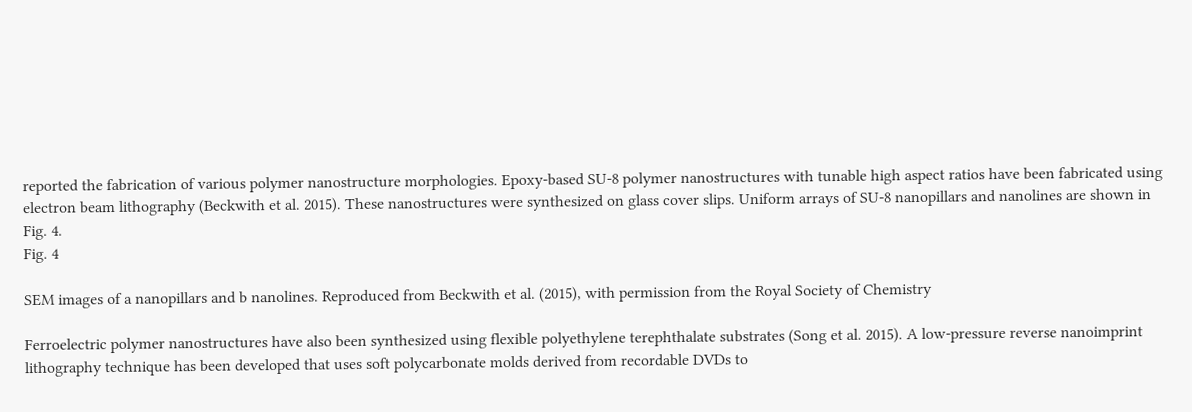reported the fabrication of various polymer nanostructure morphologies. Epoxy-based SU-8 polymer nanostructures with tunable high aspect ratios have been fabricated using electron beam lithography (Beckwith et al. 2015). These nanostructures were synthesized on glass cover slips. Uniform arrays of SU-8 nanopillars and nanolines are shown in Fig. 4.
Fig. 4

SEM images of a nanopillars and b nanolines. Reproduced from Beckwith et al. (2015), with permission from the Royal Society of Chemistry

Ferroelectric polymer nanostructures have also been synthesized using flexible polyethylene terephthalate substrates (Song et al. 2015). A low-pressure reverse nanoimprint lithography technique has been developed that uses soft polycarbonate molds derived from recordable DVDs to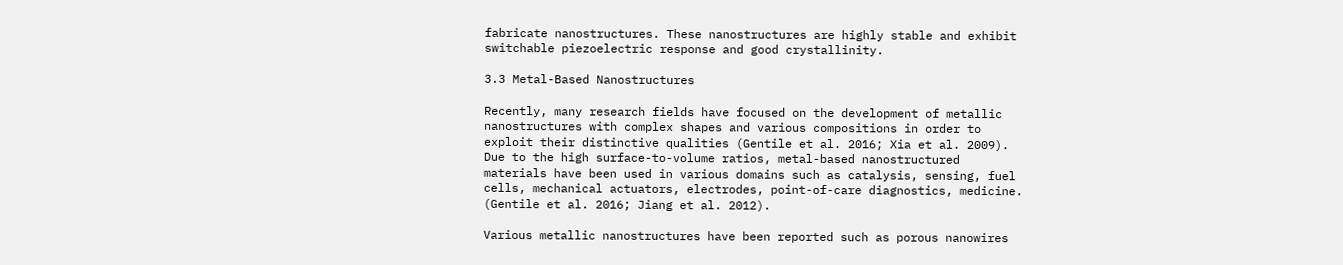fabricate nanostructures. These nanostructures are highly stable and exhibit switchable piezoelectric response and good crystallinity.

3.3 Metal-Based Nanostructures

Recently, many research fields have focused on the development of metallic nanostructures with complex shapes and various compositions in order to exploit their distinctive qualities (Gentile et al. 2016; Xia et al. 2009). Due to the high surface-to-volume ratios, metal-based nanostructured materials have been used in various domains such as catalysis, sensing, fuel cells, mechanical actuators, electrodes, point-of-care diagnostics, medicine. (Gentile et al. 2016; Jiang et al. 2012).

Various metallic nanostructures have been reported such as porous nanowires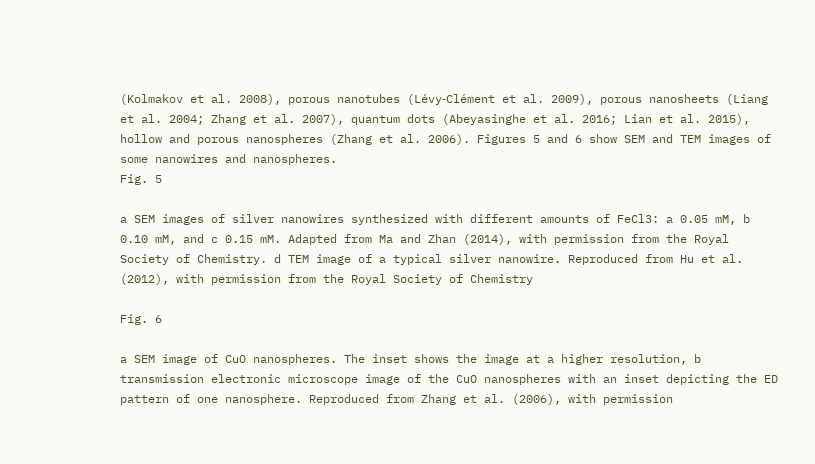(Kolmakov et al. 2008), porous nanotubes (Lévy‐Clément et al. 2009), porous nanosheets (Liang et al. 2004; Zhang et al. 2007), quantum dots (Abeyasinghe et al. 2016; Lian et al. 2015), hollow and porous nanospheres (Zhang et al. 2006). Figures 5 and 6 show SEM and TEM images of some nanowires and nanospheres.
Fig. 5

a SEM images of silver nanowires synthesized with different amounts of FeCl3: a 0.05 mM, b 0.10 mM, and c 0.15 mM. Adapted from Ma and Zhan (2014), with permission from the Royal Society of Chemistry. d TEM image of a typical silver nanowire. Reproduced from Hu et al. (2012), with permission from the Royal Society of Chemistry

Fig. 6

a SEM image of CuO nanospheres. The inset shows the image at a higher resolution, b transmission electronic microscope image of the CuO nanospheres with an inset depicting the ED pattern of one nanosphere. Reproduced from Zhang et al. (2006), with permission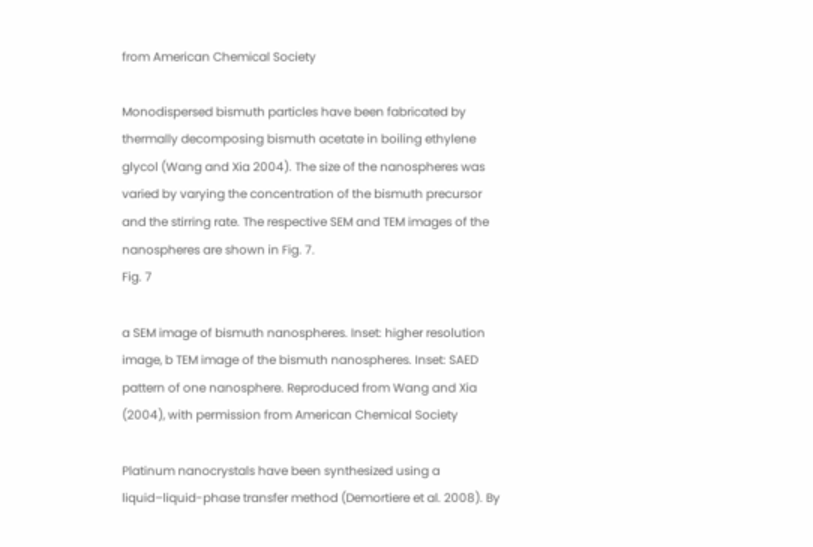from American Chemical Society

Monodispersed bismuth particles have been fabricated by thermally decomposing bismuth acetate in boiling ethylene glycol (Wang and Xia 2004). The size of the nanospheres was varied by varying the concentration of the bismuth precursor and the stirring rate. The respective SEM and TEM images of the nanospheres are shown in Fig. 7.
Fig. 7

a SEM image of bismuth nanospheres. Inset: higher resolution image, b TEM image of the bismuth nanospheres. Inset: SAED pattern of one nanosphere. Reproduced from Wang and Xia (2004), with permission from American Chemical Society

Platinum nanocrystals have been synthesized using a liquid–liquid-phase transfer method (Demortiere et al. 2008). By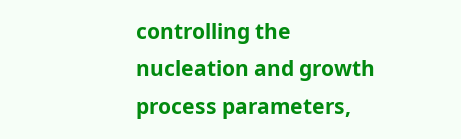controlling the nucleation and growth process parameters,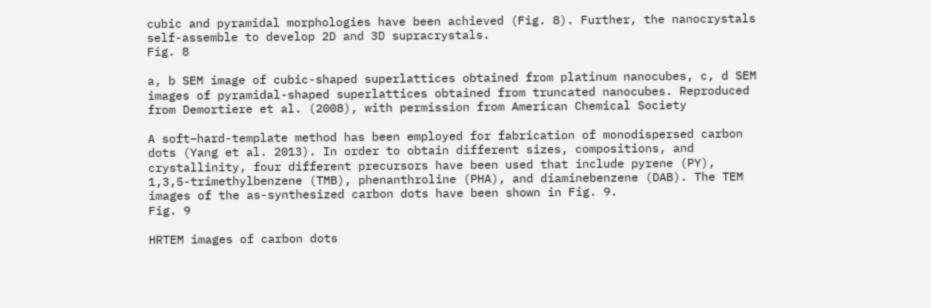cubic and pyramidal morphologies have been achieved (Fig. 8). Further, the nanocrystals self-assemble to develop 2D and 3D supracrystals.
Fig. 8

a, b SEM image of cubic-shaped superlattices obtained from platinum nanocubes, c, d SEM images of pyramidal-shaped superlattices obtained from truncated nanocubes. Reproduced from Demortiere et al. (2008), with permission from American Chemical Society

A soft–hard-template method has been employed for fabrication of monodispersed carbon dots (Yang et al. 2013). In order to obtain different sizes, compositions, and crystallinity, four different precursors have been used that include pyrene (PY), 1,3,5-trimethylbenzene (TMB), phenanthroline (PHA), and diaminebenzene (DAB). The TEM images of the as-synthesized carbon dots have been shown in Fig. 9.
Fig. 9

HRTEM images of carbon dots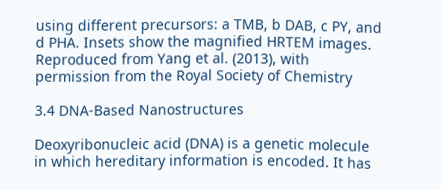using different precursors: a TMB, b DAB, c PY, and d PHA. Insets show the magnified HRTEM images. Reproduced from Yang et al. (2013), with permission from the Royal Society of Chemistry

3.4 DNA-Based Nanostructures

Deoxyribonucleic acid (DNA) is a genetic molecule in which hereditary information is encoded. It has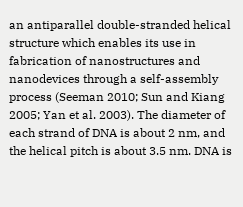an antiparallel double-stranded helical structure which enables its use in fabrication of nanostructures and nanodevices through a self-assembly process (Seeman 2010; Sun and Kiang 2005; Yan et al. 2003). The diameter of each strand of DNA is about 2 nm, and the helical pitch is about 3.5 nm. DNA is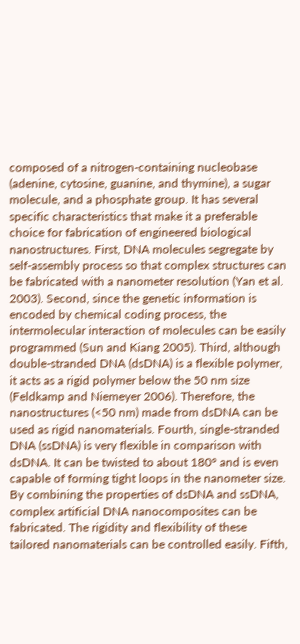composed of a nitrogen-containing nucleobase (adenine, cytosine, guanine, and thymine), a sugar molecule, and a phosphate group. It has several specific characteristics that make it a preferable choice for fabrication of engineered biological nanostructures. First, DNA molecules segregate by self-assembly process so that complex structures can be fabricated with a nanometer resolution (Yan et al. 2003). Second, since the genetic information is encoded by chemical coding process, the intermolecular interaction of molecules can be easily programmed (Sun and Kiang 2005). Third, although double-stranded DNA (dsDNA) is a flexible polymer, it acts as a rigid polymer below the 50 nm size (Feldkamp and Niemeyer 2006). Therefore, the nanostructures (<50 nm) made from dsDNA can be used as rigid nanomaterials. Fourth, single-stranded DNA (ssDNA) is very flexible in comparison with dsDNA. It can be twisted to about 180° and is even capable of forming tight loops in the nanometer size. By combining the properties of dsDNA and ssDNA, complex artificial DNA nanocomposites can be fabricated. The rigidity and flexibility of these tailored nanomaterials can be controlled easily. Fifth,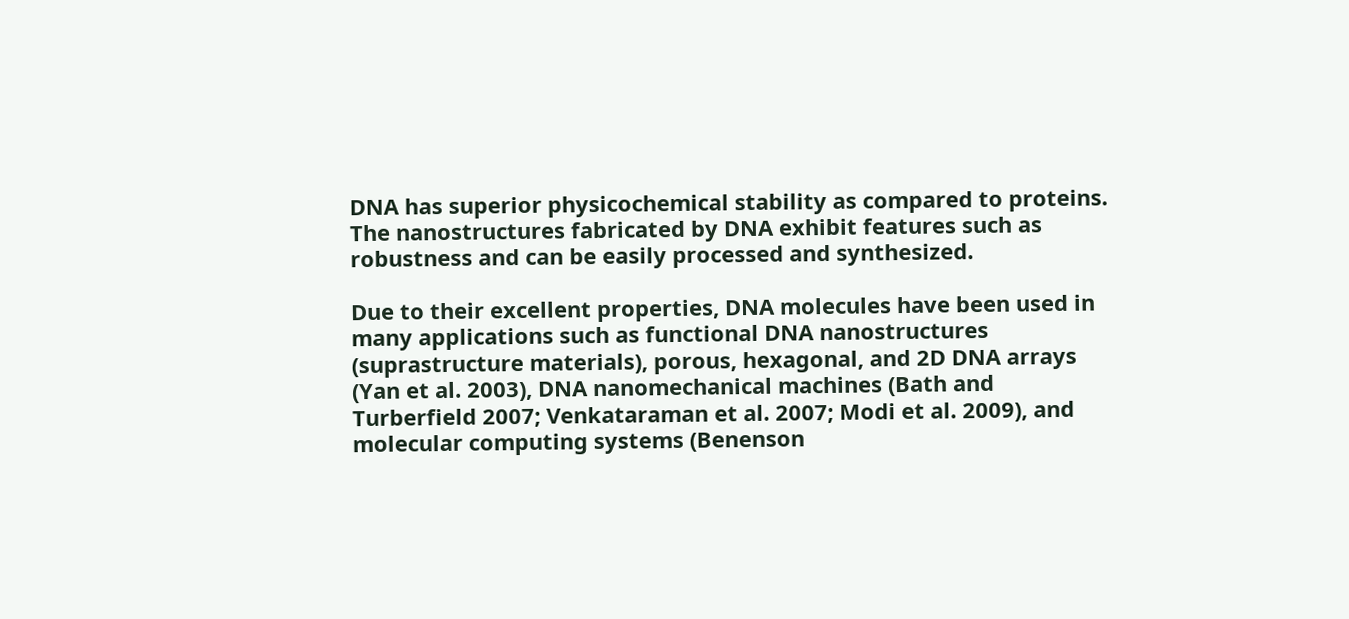DNA has superior physicochemical stability as compared to proteins. The nanostructures fabricated by DNA exhibit features such as robustness and can be easily processed and synthesized.

Due to their excellent properties, DNA molecules have been used in many applications such as functional DNA nanostructures (suprastructure materials), porous, hexagonal, and 2D DNA arrays (Yan et al. 2003), DNA nanomechanical machines (Bath and Turberfield 2007; Venkataraman et al. 2007; Modi et al. 2009), and molecular computing systems (Benenson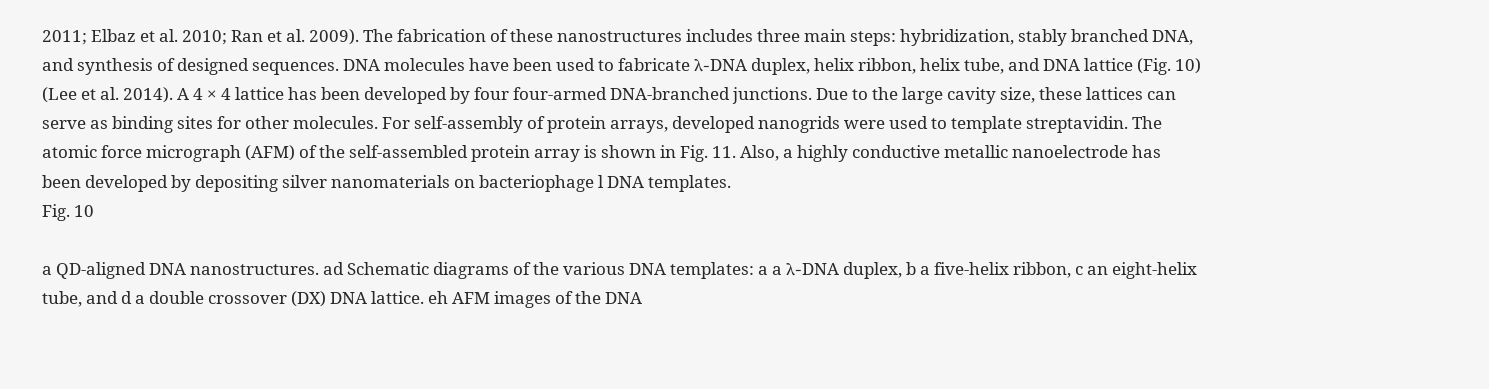2011; Elbaz et al. 2010; Ran et al. 2009). The fabrication of these nanostructures includes three main steps: hybridization, stably branched DNA, and synthesis of designed sequences. DNA molecules have been used to fabricate λ-DNA duplex, helix ribbon, helix tube, and DNA lattice (Fig. 10) (Lee et al. 2014). A 4 × 4 lattice has been developed by four four-armed DNA-branched junctions. Due to the large cavity size, these lattices can serve as binding sites for other molecules. For self-assembly of protein arrays, developed nanogrids were used to template streptavidin. The atomic force micrograph (AFM) of the self-assembled protein array is shown in Fig. 11. Also, a highly conductive metallic nanoelectrode has been developed by depositing silver nanomaterials on bacteriophage l DNA templates.
Fig. 10

a QD-aligned DNA nanostructures. ad Schematic diagrams of the various DNA templates: a a λ-DNA duplex, b a five-helix ribbon, c an eight-helix tube, and d a double crossover (DX) DNA lattice. eh AFM images of the DNA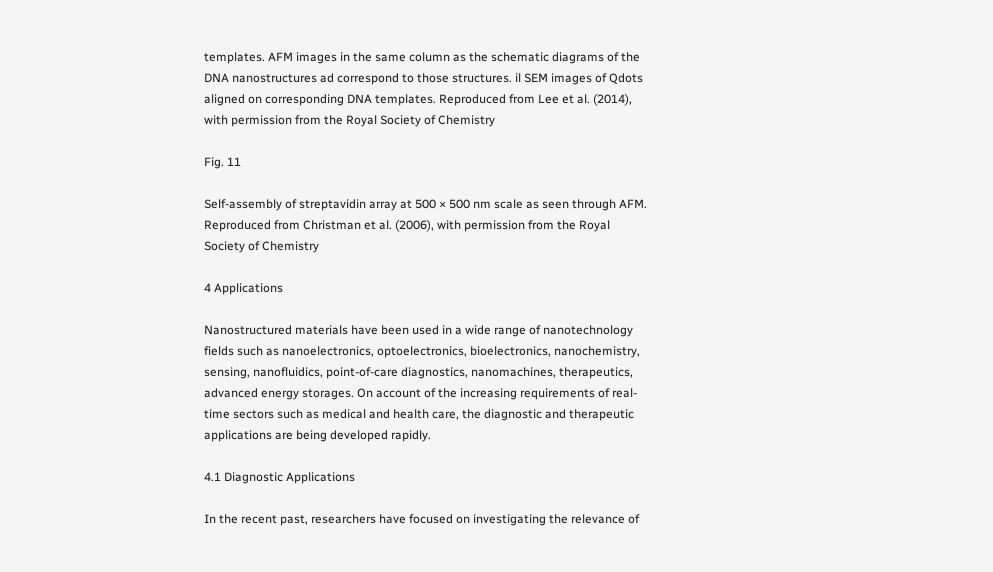templates. AFM images in the same column as the schematic diagrams of the DNA nanostructures ad correspond to those structures. il SEM images of Qdots aligned on corresponding DNA templates. Reproduced from Lee et al. (2014), with permission from the Royal Society of Chemistry

Fig. 11

Self-assembly of streptavidin array at 500 × 500 nm scale as seen through AFM. Reproduced from Christman et al. (2006), with permission from the Royal Society of Chemistry

4 Applications

Nanostructured materials have been used in a wide range of nanotechnology fields such as nanoelectronics, optoelectronics, bioelectronics, nanochemistry, sensing, nanofluidics, point-of-care diagnostics, nanomachines, therapeutics, advanced energy storages. On account of the increasing requirements of real-time sectors such as medical and health care, the diagnostic and therapeutic applications are being developed rapidly.

4.1 Diagnostic Applications

In the recent past, researchers have focused on investigating the relevance of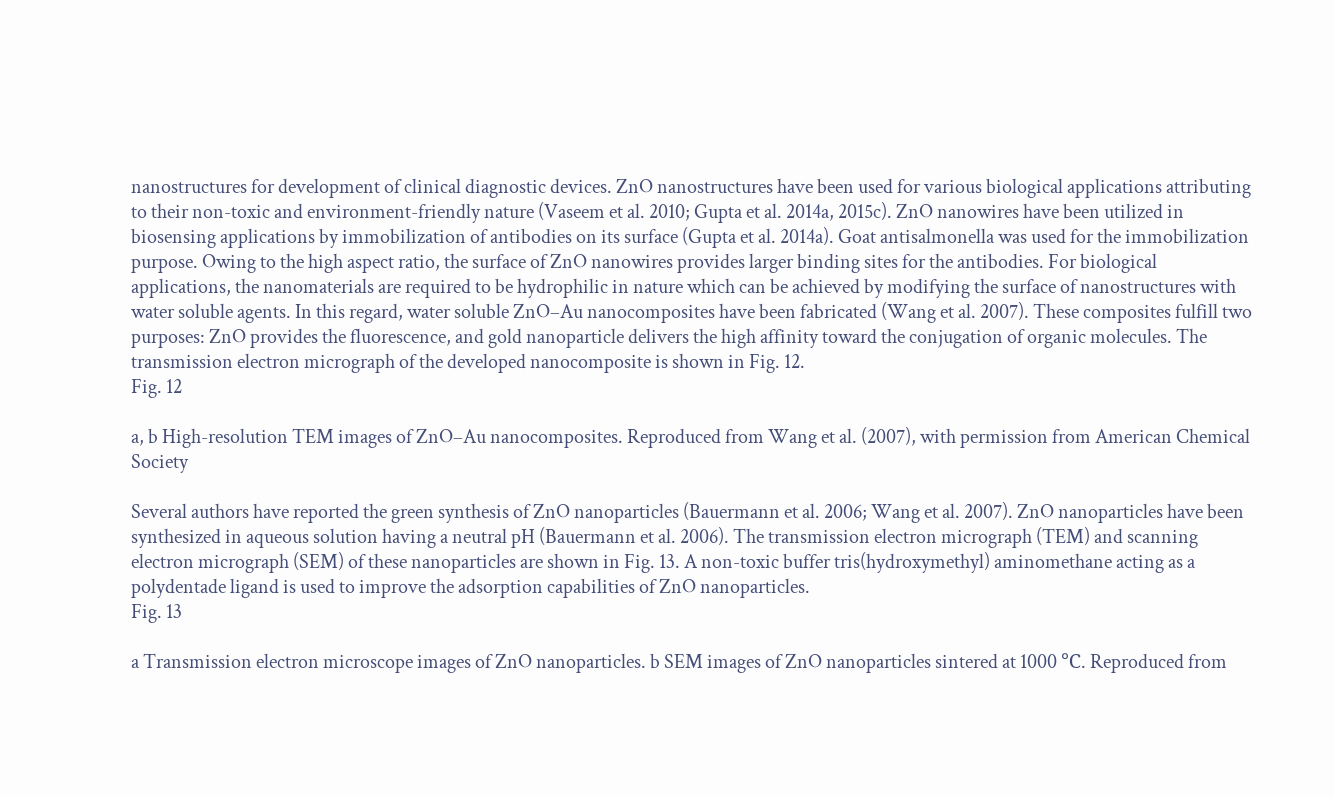nanostructures for development of clinical diagnostic devices. ZnO nanostructures have been used for various biological applications attributing to their non-toxic and environment-friendly nature (Vaseem et al. 2010; Gupta et al. 2014a, 2015c). ZnO nanowires have been utilized in biosensing applications by immobilization of antibodies on its surface (Gupta et al. 2014a). Goat antisalmonella was used for the immobilization purpose. Owing to the high aspect ratio, the surface of ZnO nanowires provides larger binding sites for the antibodies. For biological applications, the nanomaterials are required to be hydrophilic in nature which can be achieved by modifying the surface of nanostructures with water soluble agents. In this regard, water soluble ZnO–Au nanocomposites have been fabricated (Wang et al. 2007). These composites fulfill two purposes: ZnO provides the fluorescence, and gold nanoparticle delivers the high affinity toward the conjugation of organic molecules. The transmission electron micrograph of the developed nanocomposite is shown in Fig. 12.
Fig. 12

a, b High-resolution TEM images of ZnO–Au nanocomposites. Reproduced from Wang et al. (2007), with permission from American Chemical Society

Several authors have reported the green synthesis of ZnO nanoparticles (Bauermann et al. 2006; Wang et al. 2007). ZnO nanoparticles have been synthesized in aqueous solution having a neutral pH (Bauermann et al. 2006). The transmission electron micrograph (TEM) and scanning electron micrograph (SEM) of these nanoparticles are shown in Fig. 13. A non-toxic buffer tris(hydroxymethyl) aminomethane acting as a polydentade ligand is used to improve the adsorption capabilities of ZnO nanoparticles.
Fig. 13

a Transmission electron microscope images of ZnO nanoparticles. b SEM images of ZnO nanoparticles sintered at 1000 ℃. Reproduced from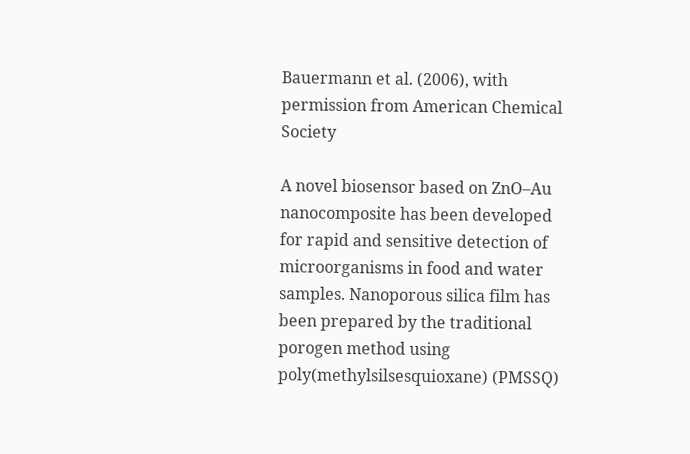Bauermann et al. (2006), with permission from American Chemical Society

A novel biosensor based on ZnO–Au nanocomposite has been developed for rapid and sensitive detection of microorganisms in food and water samples. Nanoporous silica film has been prepared by the traditional porogen method using poly(methylsilsesquioxane) (PMSSQ)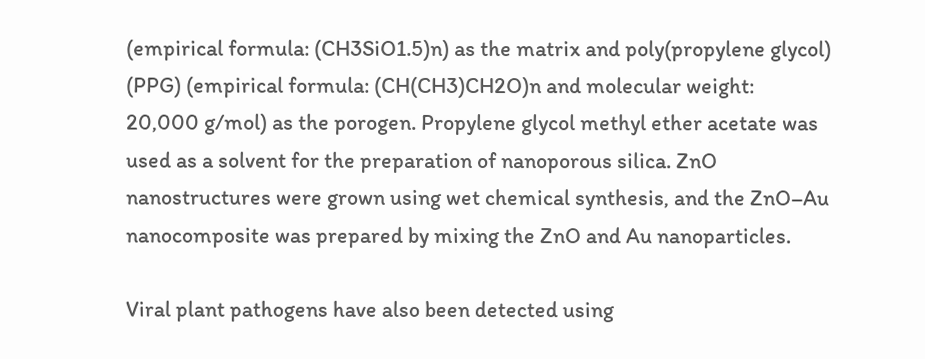(empirical formula: (CH3SiO1.5)n) as the matrix and poly(propylene glycol) (PPG) (empirical formula: (CH(CH3)CH2O)n and molecular weight: 20,000 g/mol) as the porogen. Propylene glycol methyl ether acetate was used as a solvent for the preparation of nanoporous silica. ZnO nanostructures were grown using wet chemical synthesis, and the ZnO–Au nanocomposite was prepared by mixing the ZnO and Au nanoparticles.

Viral plant pathogens have also been detected using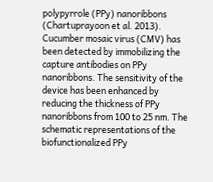polypyrrole (PPy) nanoribbons (Chartuprayoon et al. 2013). Cucumber mosaic virus (CMV) has been detected by immobilizing the capture antibodies on PPy nanoribbons. The sensitivity of the device has been enhanced by reducing the thickness of PPy nanoribbons from 100 to 25 nm. The schematic representations of the biofunctionalized PPy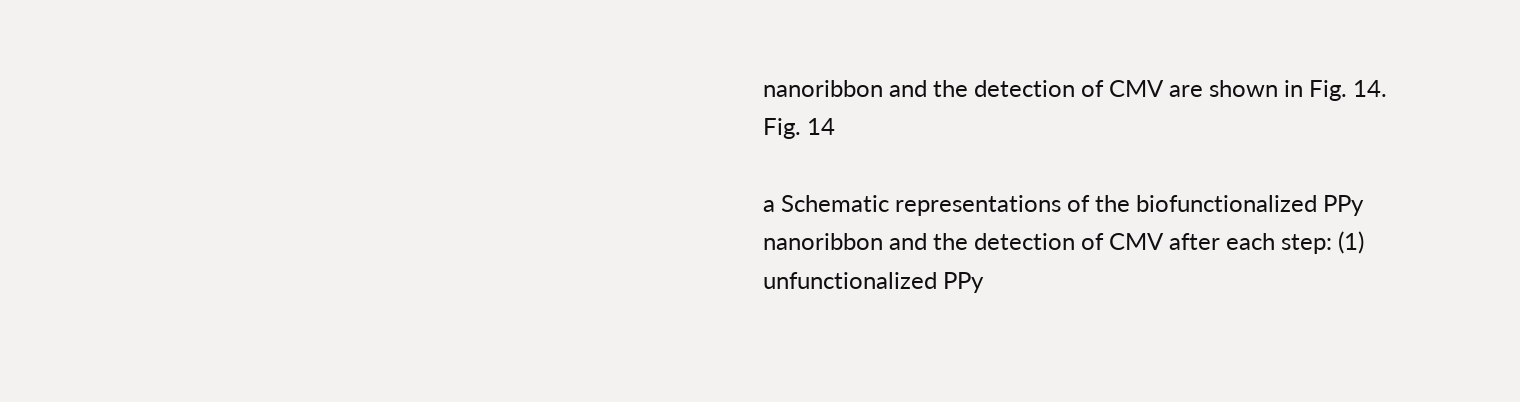nanoribbon and the detection of CMV are shown in Fig. 14.
Fig. 14

a Schematic representations of the biofunctionalized PPy nanoribbon and the detection of CMV after each step: (1) unfunctionalized PPy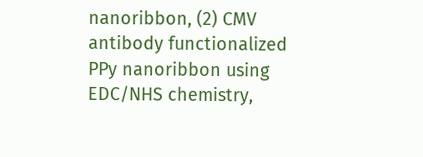nanoribbon, (2) CMV antibody functionalized PPy nanoribbon using EDC/NHS chemistry,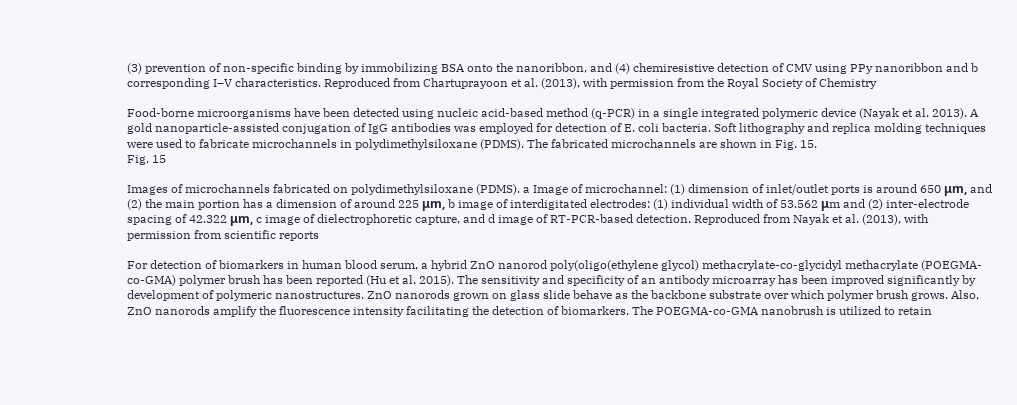(3) prevention of non-specific binding by immobilizing BSA onto the nanoribbon, and (4) chemiresistive detection of CMV using PPy nanoribbon and b corresponding I–V characteristics. Reproduced from Chartuprayoon et al. (2013), with permission from the Royal Society of Chemistry

Food-borne microorganisms have been detected using nucleic acid-based method (q-PCR) in a single integrated polymeric device (Nayak et al. 2013). A gold nanoparticle-assisted conjugation of IgG antibodies was employed for detection of E. coli bacteria. Soft lithography and replica molding techniques were used to fabricate microchannels in polydimethylsiloxane (PDMS). The fabricated microchannels are shown in Fig. 15.
Fig. 15

Images of microchannels fabricated on polydimethylsiloxane (PDMS). a Image of microchannel: (1) dimension of inlet/outlet ports is around 650 μm, and (2) the main portion has a dimension of around 225 μm, b image of interdigitated electrodes: (1) individual width of 53.562 μm and (2) inter-electrode spacing of 42.322 μm, c image of dielectrophoretic capture, and d image of RT-PCR-based detection. Reproduced from Nayak et al. (2013), with permission from scientific reports

For detection of biomarkers in human blood serum, a hybrid ZnO nanorod poly(oligo(ethylene glycol) methacrylate-co-glycidyl methacrylate (POEGMA-co-GMA) polymer brush has been reported (Hu et al. 2015). The sensitivity and specificity of an antibody microarray has been improved significantly by development of polymeric nanostructures. ZnO nanorods grown on glass slide behave as the backbone substrate over which polymer brush grows. Also, ZnO nanorods amplify the fluorescence intensity facilitating the detection of biomarkers. The POEGMA-co-GMA nanobrush is utilized to retain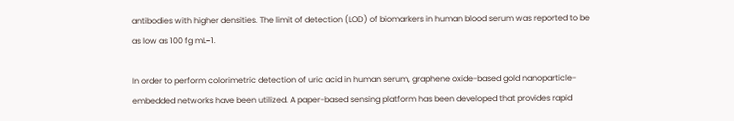antibodies with higher densities. The limit of detection (LOD) of biomarkers in human blood serum was reported to be as low as 100 fg mL−1.

In order to perform colorimetric detection of uric acid in human serum, graphene oxide-based gold nanoparticle-embedded networks have been utilized. A paper-based sensing platform has been developed that provides rapid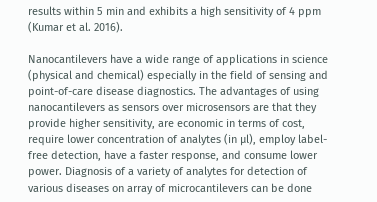results within 5 min and exhibits a high sensitivity of 4 ppm (Kumar et al. 2016).

Nanocantilevers have a wide range of applications in science (physical and chemical) especially in the field of sensing and point-of-care disease diagnostics. The advantages of using nanocantilevers as sensors over microsensors are that they provide higher sensitivity, are economic in terms of cost, require lower concentration of analytes (in µl), employ label-free detection, have a faster response, and consume lower power. Diagnosis of a variety of analytes for detection of various diseases on array of microcantilevers can be done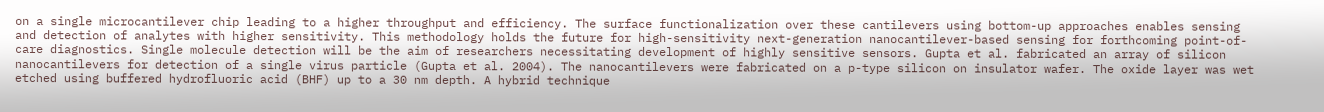on a single microcantilever chip leading to a higher throughput and efficiency. The surface functionalization over these cantilevers using bottom-up approaches enables sensing and detection of analytes with higher sensitivity. This methodology holds the future for high-sensitivity next-generation nanocantilever-based sensing for forthcoming point-of-care diagnostics. Single molecule detection will be the aim of researchers necessitating development of highly sensitive sensors. Gupta et al. fabricated an array of silicon nanocantilevers for detection of a single virus particle (Gupta et al. 2004). The nanocantilevers were fabricated on a p-type silicon on insulator wafer. The oxide layer was wet etched using buffered hydrofluoric acid (BHF) up to a 30 nm depth. A hybrid technique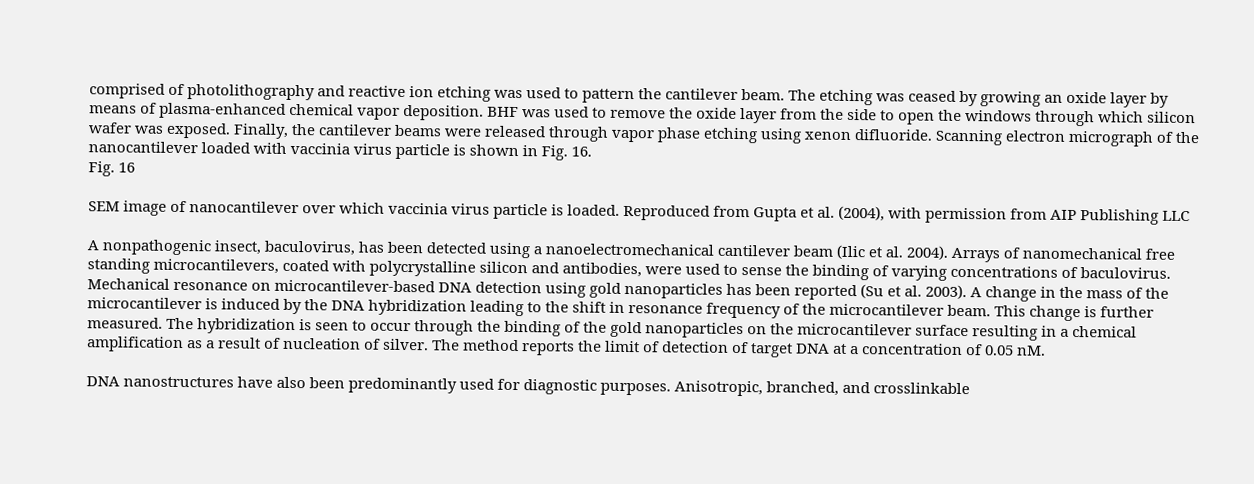comprised of photolithography and reactive ion etching was used to pattern the cantilever beam. The etching was ceased by growing an oxide layer by means of plasma-enhanced chemical vapor deposition. BHF was used to remove the oxide layer from the side to open the windows through which silicon wafer was exposed. Finally, the cantilever beams were released through vapor phase etching using xenon difluoride. Scanning electron micrograph of the nanocantilever loaded with vaccinia virus particle is shown in Fig. 16.
Fig. 16

SEM image of nanocantilever over which vaccinia virus particle is loaded. Reproduced from Gupta et al. (2004), with permission from AIP Publishing LLC

A nonpathogenic insect, baculovirus, has been detected using a nanoelectromechanical cantilever beam (Ilic et al. 2004). Arrays of nanomechanical free standing microcantilevers, coated with polycrystalline silicon and antibodies, were used to sense the binding of varying concentrations of baculovirus. Mechanical resonance on microcantilever-based DNA detection using gold nanoparticles has been reported (Su et al. 2003). A change in the mass of the microcantilever is induced by the DNA hybridization leading to the shift in resonance frequency of the microcantilever beam. This change is further measured. The hybridization is seen to occur through the binding of the gold nanoparticles on the microcantilever surface resulting in a chemical amplification as a result of nucleation of silver. The method reports the limit of detection of target DNA at a concentration of 0.05 nM.

DNA nanostructures have also been predominantly used for diagnostic purposes. Anisotropic, branched, and crosslinkable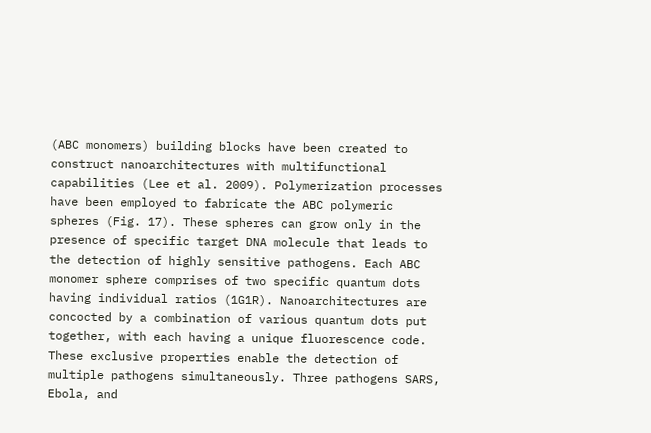(ABC monomers) building blocks have been created to construct nanoarchitectures with multifunctional capabilities (Lee et al. 2009). Polymerization processes have been employed to fabricate the ABC polymeric spheres (Fig. 17). These spheres can grow only in the presence of specific target DNA molecule that leads to the detection of highly sensitive pathogens. Each ABC monomer sphere comprises of two specific quantum dots having individual ratios (1G1R). Nanoarchitectures are concocted by a combination of various quantum dots put together, with each having a unique fluorescence code. These exclusive properties enable the detection of multiple pathogens simultaneously. Three pathogens SARS, Ebola, and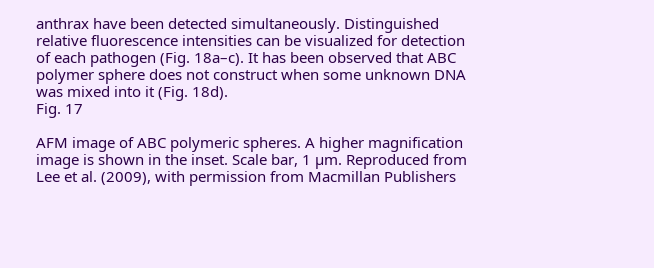anthrax have been detected simultaneously. Distinguished relative fluorescence intensities can be visualized for detection of each pathogen (Fig. 18a–c). It has been observed that ABC polymer sphere does not construct when some unknown DNA was mixed into it (Fig. 18d).
Fig. 17

AFM image of ABC polymeric spheres. A higher magnification image is shown in the inset. Scale bar, 1 µm. Reproduced from Lee et al. (2009), with permission from Macmillan Publishers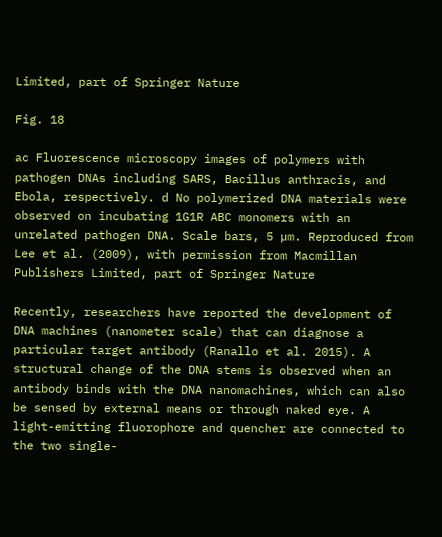Limited, part of Springer Nature

Fig. 18

ac Fluorescence microscopy images of polymers with pathogen DNAs including SARS, Bacillus anthracis, and Ebola, respectively. d No polymerized DNA materials were observed on incubating 1G1R ABC monomers with an unrelated pathogen DNA. Scale bars, 5 µm. Reproduced from Lee et al. (2009), with permission from Macmillan Publishers Limited, part of Springer Nature

Recently, researchers have reported the development of DNA machines (nanometer scale) that can diagnose a particular target antibody (Ranallo et al. 2015). A structural change of the DNA stems is observed when an antibody binds with the DNA nanomachines, which can also be sensed by external means or through naked eye. A light-emitting fluorophore and quencher are connected to the two single-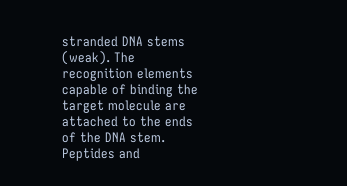stranded DNA stems (weak). The recognition elements capable of binding the target molecule are attached to the ends of the DNA stem. Peptides and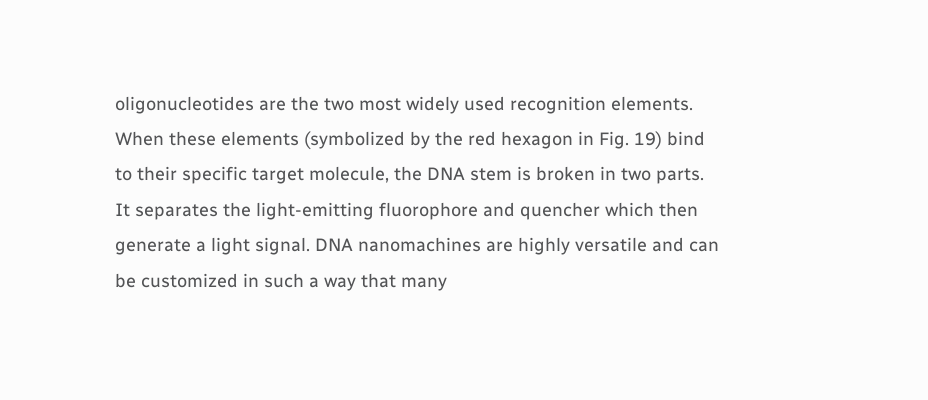oligonucleotides are the two most widely used recognition elements. When these elements (symbolized by the red hexagon in Fig. 19) bind to their specific target molecule, the DNA stem is broken in two parts. It separates the light-emitting fluorophore and quencher which then generate a light signal. DNA nanomachines are highly versatile and can be customized in such a way that many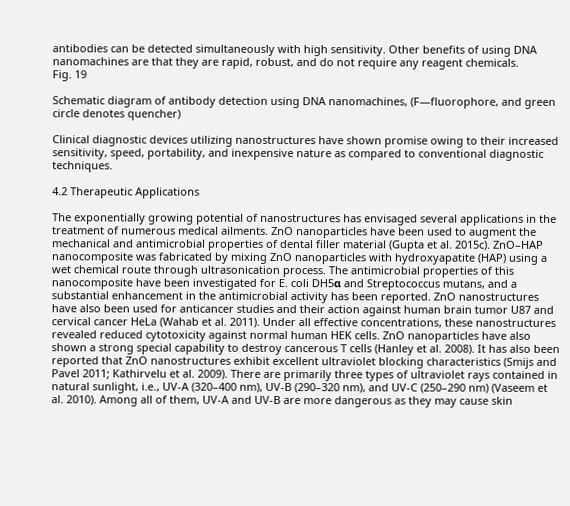antibodies can be detected simultaneously with high sensitivity. Other benefits of using DNA nanomachines are that they are rapid, robust, and do not require any reagent chemicals.
Fig. 19

Schematic diagram of antibody detection using DNA nanomachines, (F—fluorophore, and green circle denotes quencher)

Clinical diagnostic devices utilizing nanostructures have shown promise owing to their increased sensitivity, speed, portability, and inexpensive nature as compared to conventional diagnostic techniques.

4.2 Therapeutic Applications

The exponentially growing potential of nanostructures has envisaged several applications in the treatment of numerous medical ailments. ZnO nanoparticles have been used to augment the mechanical and antimicrobial properties of dental filler material (Gupta et al. 2015c). ZnO–HAP nanocomposite was fabricated by mixing ZnO nanoparticles with hydroxyapatite (HAP) using a wet chemical route through ultrasonication process. The antimicrobial properties of this nanocomposite have been investigated for E. coli DH5α and Streptococcus mutans, and a substantial enhancement in the antimicrobial activity has been reported. ZnO nanostructures have also been used for anticancer studies and their action against human brain tumor U87 and cervical cancer HeLa (Wahab et al. 2011). Under all effective concentrations, these nanostructures revealed reduced cytotoxicity against normal human HEK cells. ZnO nanoparticles have also shown a strong special capability to destroy cancerous T cells (Hanley et al. 2008). It has also been reported that ZnO nanostructures exhibit excellent ultraviolet blocking characteristics (Smijs and Pavel 2011; Kathirvelu et al. 2009). There are primarily three types of ultraviolet rays contained in natural sunlight, i.e., UV-A (320–400 nm), UV-B (290–320 nm), and UV-C (250–290 nm) (Vaseem et al. 2010). Among all of them, UV-A and UV-B are more dangerous as they may cause skin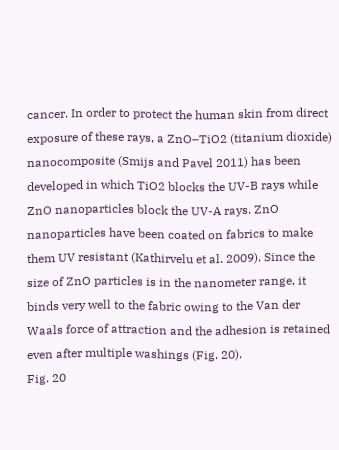cancer. In order to protect the human skin from direct exposure of these rays, a ZnO–TiO2 (titanium dioxide) nanocomposite (Smijs and Pavel 2011) has been developed in which TiO2 blocks the UV-B rays while ZnO nanoparticles block the UV-A rays. ZnO nanoparticles have been coated on fabrics to make them UV resistant (Kathirvelu et al. 2009). Since the size of ZnO particles is in the nanometer range, it binds very well to the fabric owing to the Van der Waals force of attraction and the adhesion is retained even after multiple washings (Fig. 20).
Fig. 20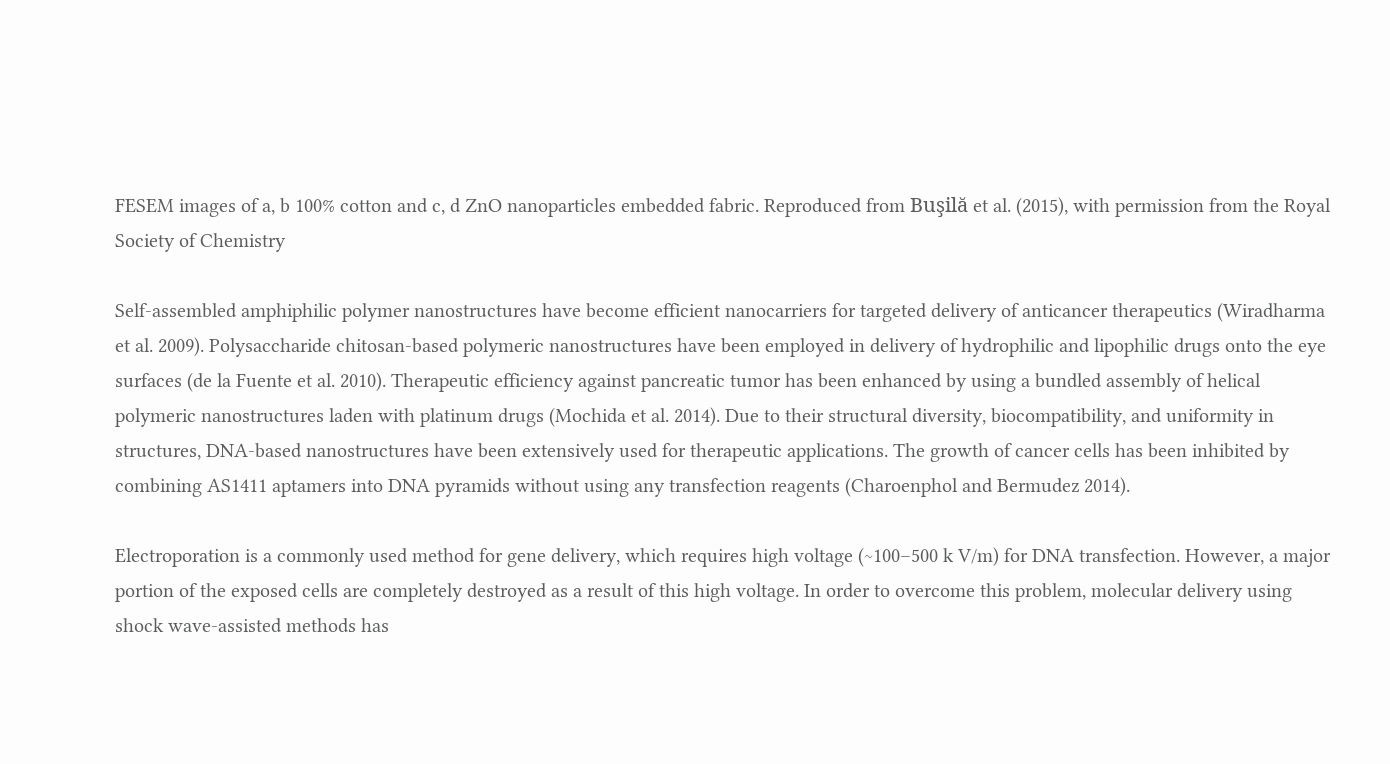FESEM images of a, b 100% cotton and c, d ZnO nanoparticles embedded fabric. Reproduced from Buşilă et al. (2015), with permission from the Royal Society of Chemistry

Self-assembled amphiphilic polymer nanostructures have become efficient nanocarriers for targeted delivery of anticancer therapeutics (Wiradharma et al. 2009). Polysaccharide chitosan-based polymeric nanostructures have been employed in delivery of hydrophilic and lipophilic drugs onto the eye surfaces (de la Fuente et al. 2010). Therapeutic efficiency against pancreatic tumor has been enhanced by using a bundled assembly of helical polymeric nanostructures laden with platinum drugs (Mochida et al. 2014). Due to their structural diversity, biocompatibility, and uniformity in structures, DNA-based nanostructures have been extensively used for therapeutic applications. The growth of cancer cells has been inhibited by combining AS1411 aptamers into DNA pyramids without using any transfection reagents (Charoenphol and Bermudez 2014).

Electroporation is a commonly used method for gene delivery, which requires high voltage (~100–500 k V/m) for DNA transfection. However, a major portion of the exposed cells are completely destroyed as a result of this high voltage. In order to overcome this problem, molecular delivery using shock wave-assisted methods has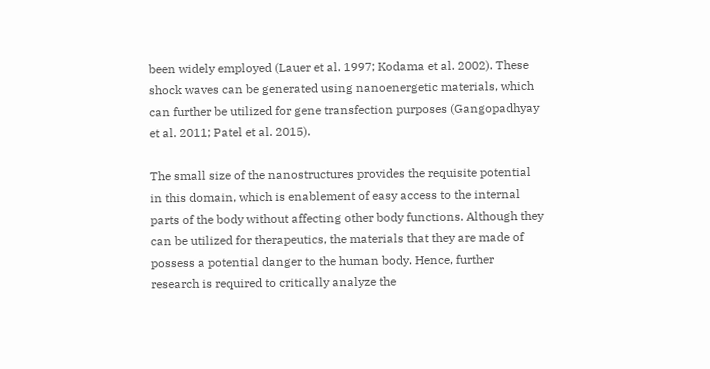been widely employed (Lauer et al. 1997; Kodama et al. 2002). These shock waves can be generated using nanoenergetic materials, which can further be utilized for gene transfection purposes (Gangopadhyay et al. 2011; Patel et al. 2015).

The small size of the nanostructures provides the requisite potential in this domain, which is enablement of easy access to the internal parts of the body without affecting other body functions. Although they can be utilized for therapeutics, the materials that they are made of possess a potential danger to the human body. Hence, further research is required to critically analyze the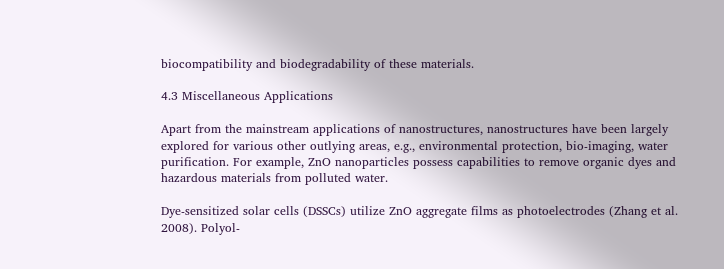biocompatibility and biodegradability of these materials.

4.3 Miscellaneous Applications

Apart from the mainstream applications of nanostructures, nanostructures have been largely explored for various other outlying areas, e.g., environmental protection, bio-imaging, water purification. For example, ZnO nanoparticles possess capabilities to remove organic dyes and hazardous materials from polluted water.

Dye-sensitized solar cells (DSSCs) utilize ZnO aggregate films as photoelectrodes (Zhang et al. 2008). Polyol-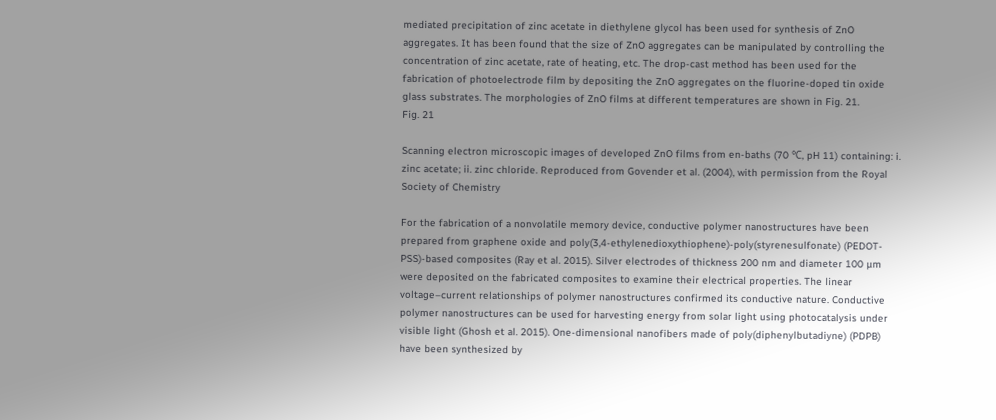mediated precipitation of zinc acetate in diethylene glycol has been used for synthesis of ZnO aggregates. It has been found that the size of ZnO aggregates can be manipulated by controlling the concentration of zinc acetate, rate of heating, etc. The drop-cast method has been used for the fabrication of photoelectrode film by depositing the ZnO aggregates on the fluorine-doped tin oxide glass substrates. The morphologies of ZnO films at different temperatures are shown in Fig. 21.
Fig. 21

Scanning electron microscopic images of developed ZnO films from en-baths (70 ℃, pH 11) containing: i. zinc acetate; ii. zinc chloride. Reproduced from Govender et al. (2004), with permission from the Royal Society of Chemistry

For the fabrication of a nonvolatile memory device, conductive polymer nanostructures have been prepared from graphene oxide and poly(3,4-ethylenedioxythiophene)-poly(styrenesulfonate) (PEDOT-PSS)-based composites (Ray et al. 2015). Silver electrodes of thickness 200 nm and diameter 100 µm were deposited on the fabricated composites to examine their electrical properties. The linear voltage–current relationships of polymer nanostructures confirmed its conductive nature. Conductive polymer nanostructures can be used for harvesting energy from solar light using photocatalysis under visible light (Ghosh et al. 2015). One-dimensional nanofibers made of poly(diphenylbutadiyne) (PDPB) have been synthesized by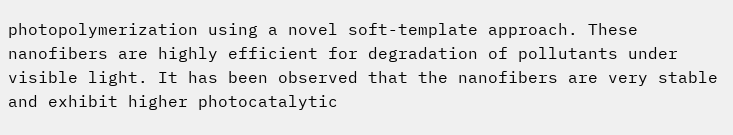photopolymerization using a novel soft-template approach. These nanofibers are highly efficient for degradation of pollutants under visible light. It has been observed that the nanofibers are very stable and exhibit higher photocatalytic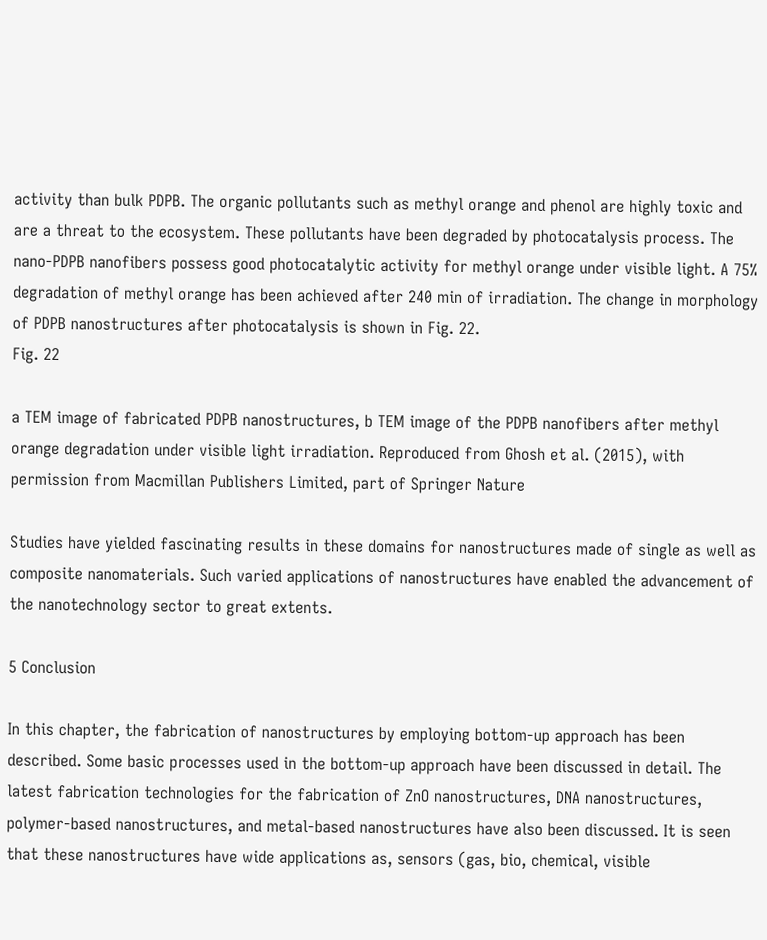activity than bulk PDPB. The organic pollutants such as methyl orange and phenol are highly toxic and are a threat to the ecosystem. These pollutants have been degraded by photocatalysis process. The nano-PDPB nanofibers possess good photocatalytic activity for methyl orange under visible light. A 75% degradation of methyl orange has been achieved after 240 min of irradiation. The change in morphology of PDPB nanostructures after photocatalysis is shown in Fig. 22.
Fig. 22

a TEM image of fabricated PDPB nanostructures, b TEM image of the PDPB nanofibers after methyl orange degradation under visible light irradiation. Reproduced from Ghosh et al. (2015), with permission from Macmillan Publishers Limited, part of Springer Nature

Studies have yielded fascinating results in these domains for nanostructures made of single as well as composite nanomaterials. Such varied applications of nanostructures have enabled the advancement of the nanotechnology sector to great extents.

5 Conclusion

In this chapter, the fabrication of nanostructures by employing bottom-up approach has been described. Some basic processes used in the bottom-up approach have been discussed in detail. The latest fabrication technologies for the fabrication of ZnO nanostructures, DNA nanostructures, polymer-based nanostructures, and metal-based nanostructures have also been discussed. It is seen that these nanostructures have wide applications as, sensors (gas, bio, chemical, visible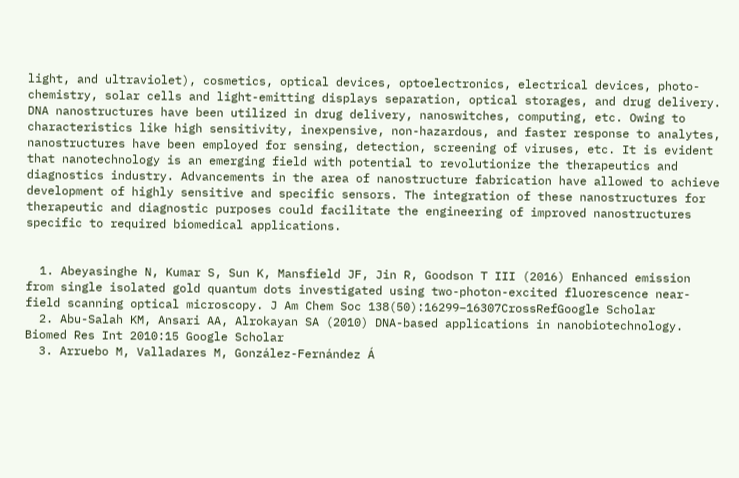light, and ultraviolet), cosmetics, optical devices, optoelectronics, electrical devices, photo-chemistry, solar cells and light-emitting displays separation, optical storages, and drug delivery. DNA nanostructures have been utilized in drug delivery, nanoswitches, computing, etc. Owing to characteristics like high sensitivity, inexpensive, non-hazardous, and faster response to analytes, nanostructures have been employed for sensing, detection, screening of viruses, etc. It is evident that nanotechnology is an emerging field with potential to revolutionize the therapeutics and diagnostics industry. Advancements in the area of nanostructure fabrication have allowed to achieve development of highly sensitive and specific sensors. The integration of these nanostructures for therapeutic and diagnostic purposes could facilitate the engineering of improved nanostructures specific to required biomedical applications.


  1. Abeyasinghe N, Kumar S, Sun K, Mansfield JF, Jin R, Goodson T III (2016) Enhanced emission from single isolated gold quantum dots investigated using two-photon-excited fluorescence near-field scanning optical microscopy. J Am Chem Soc 138(50):16299–16307CrossRefGoogle Scholar
  2. Abu-Salah KM, Ansari AA, Alrokayan SA (2010) DNA-based applications in nanobiotechnology. Biomed Res Int 2010:15 Google Scholar
  3. Arruebo M, Valladares M, González-Fernández Á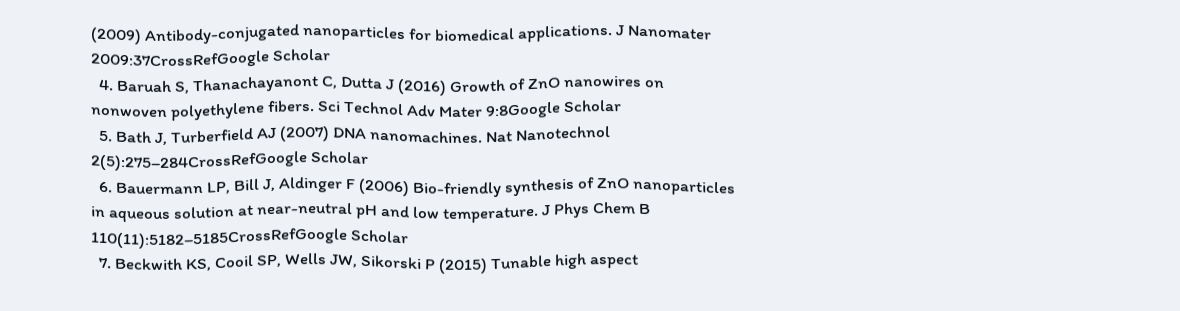(2009) Antibody-conjugated nanoparticles for biomedical applications. J Nanomater 2009:37CrossRefGoogle Scholar
  4. Baruah S, Thanachayanont C, Dutta J (2016) Growth of ZnO nanowires on nonwoven polyethylene fibers. Sci Technol Adv Mater 9:8Google Scholar
  5. Bath J, Turberfield AJ (2007) DNA nanomachines. Nat Nanotechnol 2(5):275–284CrossRefGoogle Scholar
  6. Bauermann LP, Bill J, Aldinger F (2006) Bio-friendly synthesis of ZnO nanoparticles in aqueous solution at near-neutral pH and low temperature. J Phys Chem B 110(11):5182–5185CrossRefGoogle Scholar
  7. Beckwith KS, Cooil SP, Wells JW, Sikorski P (2015) Tunable high aspect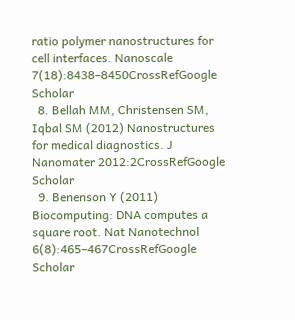ratio polymer nanostructures for cell interfaces. Nanoscale 7(18):8438–8450CrossRefGoogle Scholar
  8. Bellah MM, Christensen SM, Iqbal SM (2012) Nanostructures for medical diagnostics. J Nanomater 2012:2CrossRefGoogle Scholar
  9. Benenson Y (2011) Biocomputing: DNA computes a square root. Nat Nanotechnol 6(8):465–467CrossRefGoogle Scholar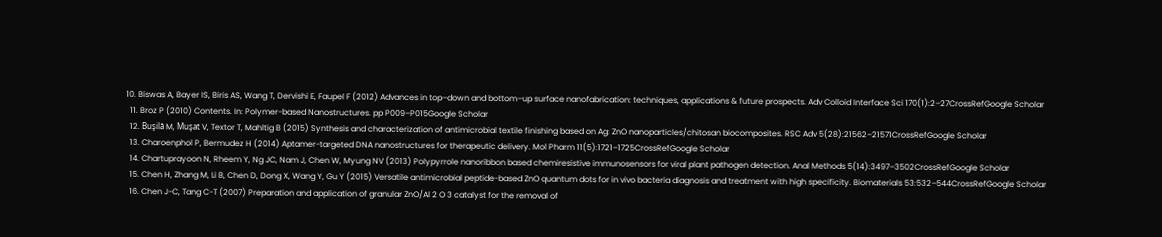10. Biswas A, Bayer IS, Biris AS, Wang T, Dervishi E, Faupel F (2012) Advances in top–down and bottom–up surface nanofabrication: techniques, applications & future prospects. Adv Colloid Interface Sci 170(1):2–27CrossRefGoogle Scholar
  11. Broz P (2010) Contents. In: Polymer-based Nanostructures. pp P009–P015Google Scholar
  12. Buşilă M, Muşat V, Textor T, Mahltig B (2015) Synthesis and characterization of antimicrobial textile finishing based on Ag: ZnO nanoparticles/chitosan biocomposites. RSC Adv 5(28):21562–21571CrossRefGoogle Scholar
  13. Charoenphol P, Bermudez H (2014) Aptamer-targeted DNA nanostructures for therapeutic delivery. Mol Pharm 11(5):1721–1725CrossRefGoogle Scholar
  14. Chartuprayoon N, Rheem Y, Ng JC, Nam J, Chen W, Myung NV (2013) Polypyrrole nanoribbon based chemiresistive immunosensors for viral plant pathogen detection. Anal Methods 5(14):3497–3502CrossRefGoogle Scholar
  15. Chen H, Zhang M, Li B, Chen D, Dong X, Wang Y, Gu Y (2015) Versatile antimicrobial peptide-based ZnO quantum dots for in vivo bacteria diagnosis and treatment with high specificity. Biomaterials 53:532–544CrossRefGoogle Scholar
  16. Chen J-C, Tang C-T (2007) Preparation and application of granular ZnO/Al 2 O 3 catalyst for the removal of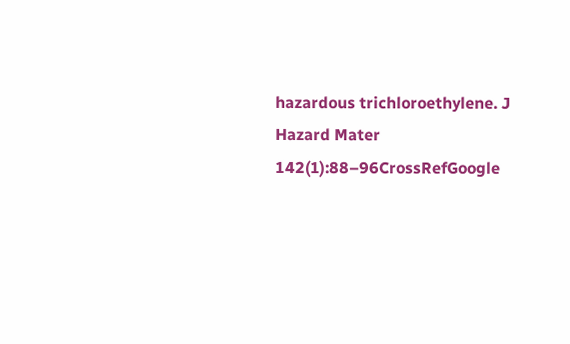hazardous trichloroethylene. J Hazard Mater 142(1):88–96CrossRefGoogle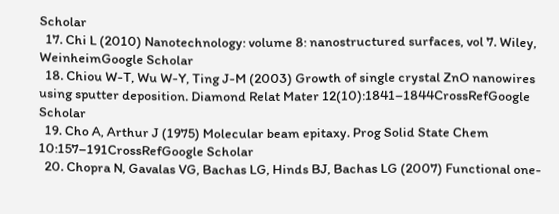Scholar
  17. Chi L (2010) Nanotechnology: volume 8: nanostructured surfaces, vol 7. Wiley, WeinheimGoogle Scholar
  18. Chiou W-T, Wu W-Y, Ting J-M (2003) Growth of single crystal ZnO nanowires using sputter deposition. Diamond Relat Mater 12(10):1841–1844CrossRefGoogle Scholar
  19. Cho A, Arthur J (1975) Molecular beam epitaxy. Prog Solid State Chem 10:157–191CrossRefGoogle Scholar
  20. Chopra N, Gavalas VG, Bachas LG, Hinds BJ, Bachas LG (2007) Functional one-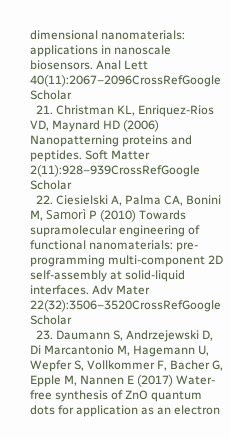dimensional nanomaterials: applications in nanoscale biosensors. Anal Lett 40(11):2067–2096CrossRefGoogle Scholar
  21. Christman KL, Enriquez-Rios VD, Maynard HD (2006) Nanopatterning proteins and peptides. Soft Matter 2(11):928–939CrossRefGoogle Scholar
  22. Ciesielski A, Palma CA, Bonini M, Samorì P (2010) Towards supramolecular engineering of functional nanomaterials: pre-programming multi-component 2D self-assembly at solid-liquid interfaces. Adv Mater 22(32):3506–3520CrossRefGoogle Scholar
  23. Daumann S, Andrzejewski D, Di Marcantonio M, Hagemann U, Wepfer S, Vollkommer F, Bacher G, Epple M, Nannen E (2017) Water-free synthesis of ZnO quantum dots for application as an electron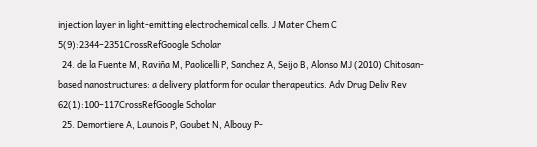injection layer in light-emitting electrochemical cells. J Mater Chem C 5(9):2344–2351CrossRefGoogle Scholar
  24. de la Fuente M, Raviña M, Paolicelli P, Sanchez A, Seijo B, Alonso MJ (2010) Chitosan-based nanostructures: a delivery platform for ocular therapeutics. Adv Drug Deliv Rev 62(1):100–117CrossRefGoogle Scholar
  25. Demortiere A, Launois P, Goubet N, Albouy P-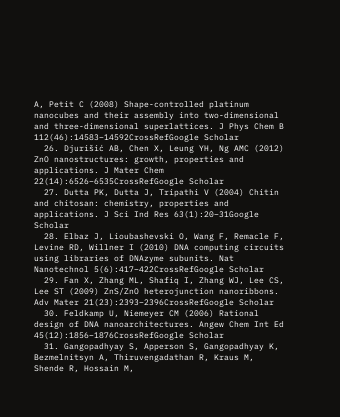A, Petit C (2008) Shape-controlled platinum nanocubes and their assembly into two-dimensional and three-dimensional superlattices. J Phys Chem B 112(46):14583–14592CrossRefGoogle Scholar
  26. Djurišić AB, Chen X, Leung YH, Ng AMC (2012) ZnO nanostructures: growth, properties and applications. J Mater Chem 22(14):6526–6535CrossRefGoogle Scholar
  27. Dutta PK, Dutta J, Tripathi V (2004) Chitin and chitosan: chemistry, properties and applications. J Sci Ind Res 63(1):20–31Google Scholar
  28. Elbaz J, Lioubashevski O, Wang F, Remacle F, Levine RD, Willner I (2010) DNA computing circuits using libraries of DNAzyme subunits. Nat Nanotechnol 5(6):417–422CrossRefGoogle Scholar
  29. Fan X, Zhang ML, Shafiq I, Zhang WJ, Lee CS, Lee ST (2009) ZnS/ZnO heterojunction nanoribbons. Adv Mater 21(23):2393–2396CrossRefGoogle Scholar
  30. Feldkamp U, Niemeyer CM (2006) Rational design of DNA nanoarchitectures. Angew Chem Int Ed 45(12):1856–1876CrossRefGoogle Scholar
  31. Gangopadhyay S, Apperson S, Gangopadhyay K, Bezmelnitsyn A, Thiruvengadathan R, Kraus M, Shende R, Hossain M,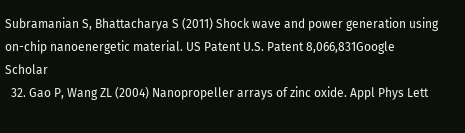Subramanian S, Bhattacharya S (2011) Shock wave and power generation using on-chip nanoenergetic material. US Patent U.S. Patent 8,066,831Google Scholar
  32. Gao P, Wang ZL (2004) Nanopropeller arrays of zinc oxide. Appl Phys Lett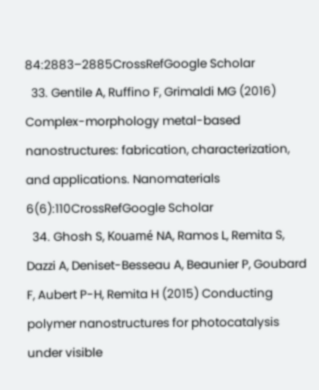84:2883–2885CrossRefGoogle Scholar
  33. Gentile A, Ruffino F, Grimaldi MG (2016) Complex-morphology metal-based nanostructures: fabrication, characterization, and applications. Nanomaterials 6(6):110CrossRefGoogle Scholar
  34. Ghosh S, Kouamé NA, Ramos L, Remita S, Dazzi A, Deniset-Besseau A, Beaunier P, Goubard F, Aubert P-H, Remita H (2015) Conducting polymer nanostructures for photocatalysis under visible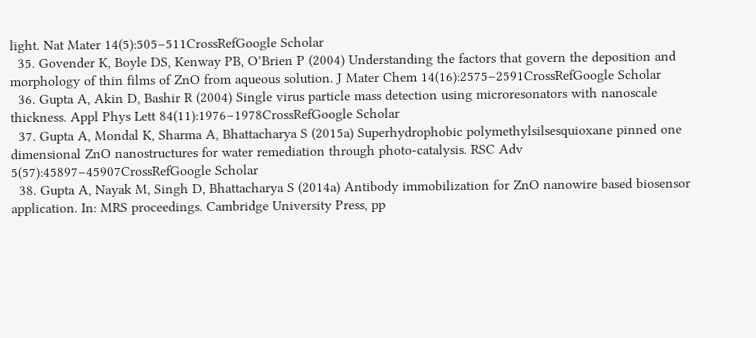light. Nat Mater 14(5):505–511CrossRefGoogle Scholar
  35. Govender K, Boyle DS, Kenway PB, O’Brien P (2004) Understanding the factors that govern the deposition and morphology of thin films of ZnO from aqueous solution. J Mater Chem 14(16):2575–2591CrossRefGoogle Scholar
  36. Gupta A, Akin D, Bashir R (2004) Single virus particle mass detection using microresonators with nanoscale thickness. Appl Phys Lett 84(11):1976–1978CrossRefGoogle Scholar
  37. Gupta A, Mondal K, Sharma A, Bhattacharya S (2015a) Superhydrophobic polymethylsilsesquioxane pinned one dimensional ZnO nanostructures for water remediation through photo-catalysis. RSC Adv 5(57):45897–45907CrossRefGoogle Scholar
  38. Gupta A, Nayak M, Singh D, Bhattacharya S (2014a) Antibody immobilization for ZnO nanowire based biosensor application. In: MRS proceedings. Cambridge University Press, pp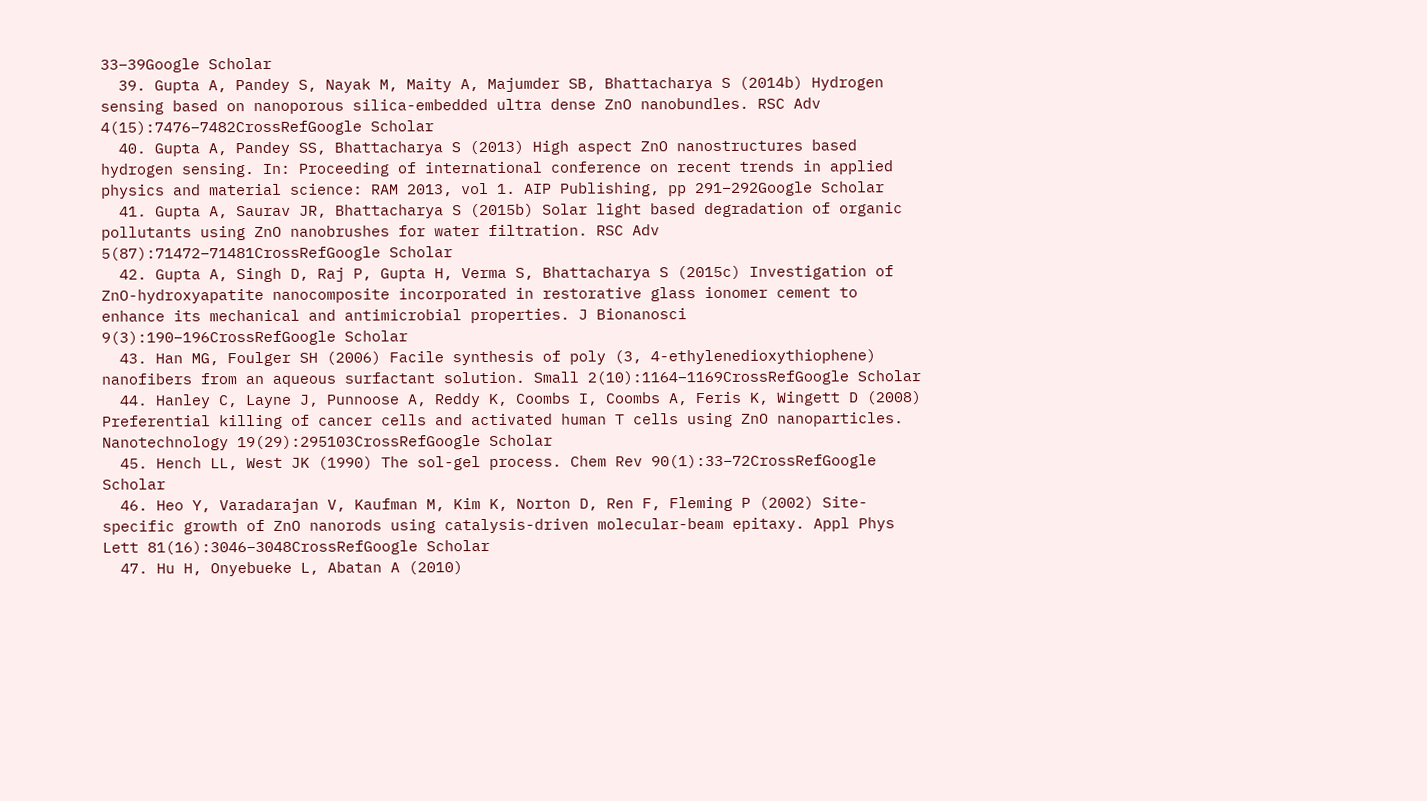33–39Google Scholar
  39. Gupta A, Pandey S, Nayak M, Maity A, Majumder SB, Bhattacharya S (2014b) Hydrogen sensing based on nanoporous silica-embedded ultra dense ZnO nanobundles. RSC Adv 4(15):7476–7482CrossRefGoogle Scholar
  40. Gupta A, Pandey SS, Bhattacharya S (2013) High aspect ZnO nanostructures based hydrogen sensing. In: Proceeding of international conference on recent trends in applied physics and material science: RAM 2013, vol 1. AIP Publishing, pp 291–292Google Scholar
  41. Gupta A, Saurav JR, Bhattacharya S (2015b) Solar light based degradation of organic pollutants using ZnO nanobrushes for water filtration. RSC Adv 5(87):71472–71481CrossRefGoogle Scholar
  42. Gupta A, Singh D, Raj P, Gupta H, Verma S, Bhattacharya S (2015c) Investigation of ZnO-hydroxyapatite nanocomposite incorporated in restorative glass ionomer cement to enhance its mechanical and antimicrobial properties. J Bionanosci 9(3):190–196CrossRefGoogle Scholar
  43. Han MG, Foulger SH (2006) Facile synthesis of poly (3, 4-ethylenedioxythiophene) nanofibers from an aqueous surfactant solution. Small 2(10):1164–1169CrossRefGoogle Scholar
  44. Hanley C, Layne J, Punnoose A, Reddy K, Coombs I, Coombs A, Feris K, Wingett D (2008) Preferential killing of cancer cells and activated human T cells using ZnO nanoparticles. Nanotechnology 19(29):295103CrossRefGoogle Scholar
  45. Hench LL, West JK (1990) The sol-gel process. Chem Rev 90(1):33–72CrossRefGoogle Scholar
  46. Heo Y, Varadarajan V, Kaufman M, Kim K, Norton D, Ren F, Fleming P (2002) Site-specific growth of ZnO nanorods using catalysis-driven molecular-beam epitaxy. Appl Phys Lett 81(16):3046–3048CrossRefGoogle Scholar
  47. Hu H, Onyebueke L, Abatan A (2010)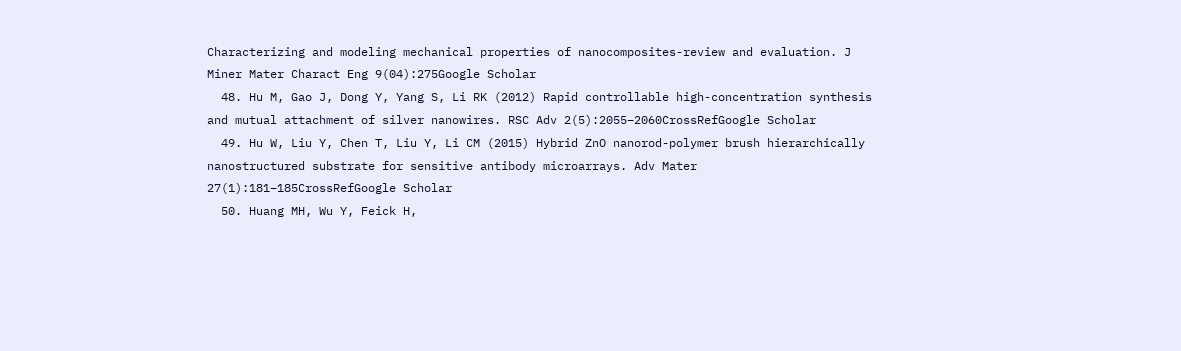Characterizing and modeling mechanical properties of nanocomposites-review and evaluation. J Miner Mater Charact Eng 9(04):275Google Scholar
  48. Hu M, Gao J, Dong Y, Yang S, Li RK (2012) Rapid controllable high-concentration synthesis and mutual attachment of silver nanowires. RSC Adv 2(5):2055–2060CrossRefGoogle Scholar
  49. Hu W, Liu Y, Chen T, Liu Y, Li CM (2015) Hybrid ZnO nanorod-polymer brush hierarchically nanostructured substrate for sensitive antibody microarrays. Adv Mater 27(1):181–185CrossRefGoogle Scholar
  50. Huang MH, Wu Y, Feick H,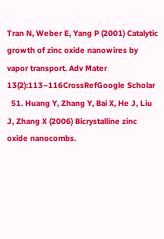Tran N, Weber E, Yang P (2001) Catalytic growth of zinc oxide nanowires by vapor transport. Adv Mater 13(2):113–116CrossRefGoogle Scholar
  51. Huang Y, Zhang Y, Bai X, He J, Liu J, Zhang X (2006) Bicrystalline zinc oxide nanocombs.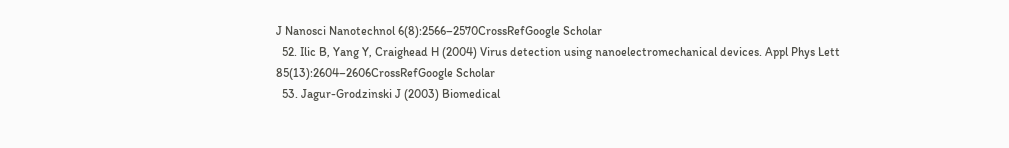J Nanosci Nanotechnol 6(8):2566–2570CrossRefGoogle Scholar
  52. Ilic B, Yang Y, Craighead H (2004) Virus detection using nanoelectromechanical devices. Appl Phys Lett 85(13):2604–2606CrossRefGoogle Scholar
  53. Jagur-Grodzinski J (2003) Biomedical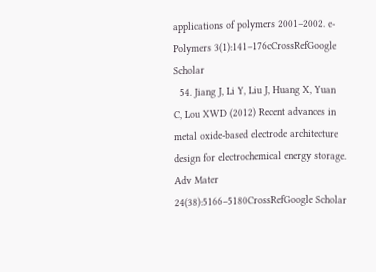applications of polymers 2001–2002. e-Polymers 3(1):141–176cCrossRefGoogle Scholar
  54. Jiang J, Li Y, Liu J, Huang X, Yuan C, Lou XWD (2012) Recent advances in metal oxide-based electrode architecture design for electrochemical energy storage. Adv Mater 24(38):5166–5180CrossRefGoogle Scholar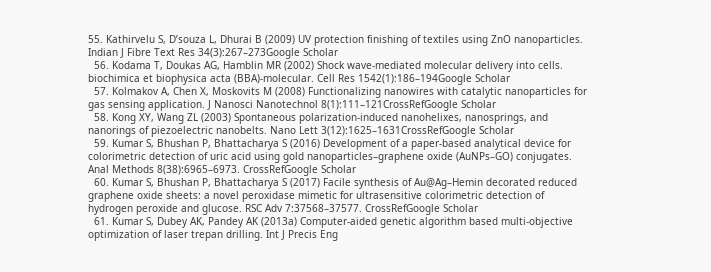55. Kathirvelu S, D’souza L, Dhurai B (2009) UV protection finishing of textiles using ZnO nanoparticles. Indian J Fibre Text Res 34(3):267–273Google Scholar
  56. Kodama T, Doukas AG, Hamblin MR (2002) Shock wave-mediated molecular delivery into cells. biochimica et biophysica acta (BBA)-molecular. Cell Res 1542(1):186–194Google Scholar
  57. Kolmakov A, Chen X, Moskovits M (2008) Functionalizing nanowires with catalytic nanoparticles for gas sensing application. J Nanosci Nanotechnol 8(1):111–121CrossRefGoogle Scholar
  58. Kong XY, Wang ZL (2003) Spontaneous polarization-induced nanohelixes, nanosprings, and nanorings of piezoelectric nanobelts. Nano Lett 3(12):1625–1631CrossRefGoogle Scholar
  59. Kumar S, Bhushan P, Bhattacharya S (2016) Development of a paper-based analytical device for colorimetric detection of uric acid using gold nanoparticles–graphene oxide (AuNPs–GO) conjugates. Anal Methods 8(38):6965–6973. CrossRefGoogle Scholar
  60. Kumar S, Bhushan P, Bhattacharya S (2017) Facile synthesis of Au@Ag–Hemin decorated reduced graphene oxide sheets: a novel peroxidase mimetic for ultrasensitive colorimetric detection of hydrogen peroxide and glucose. RSC Adv 7:37568–37577. CrossRefGoogle Scholar
  61. Kumar S, Dubey AK, Pandey AK (2013a) Computer-aided genetic algorithm based multi-objective optimization of laser trepan drilling. Int J Precis Eng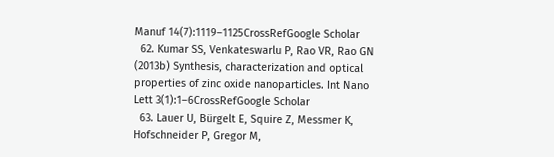Manuf 14(7):1119–1125CrossRefGoogle Scholar
  62. Kumar SS, Venkateswarlu P, Rao VR, Rao GN (2013b) Synthesis, characterization and optical properties of zinc oxide nanoparticles. Int Nano Lett 3(1):1–6CrossRefGoogle Scholar
  63. Lauer U, Bürgelt E, Squire Z, Messmer K, Hofschneider P, Gregor M,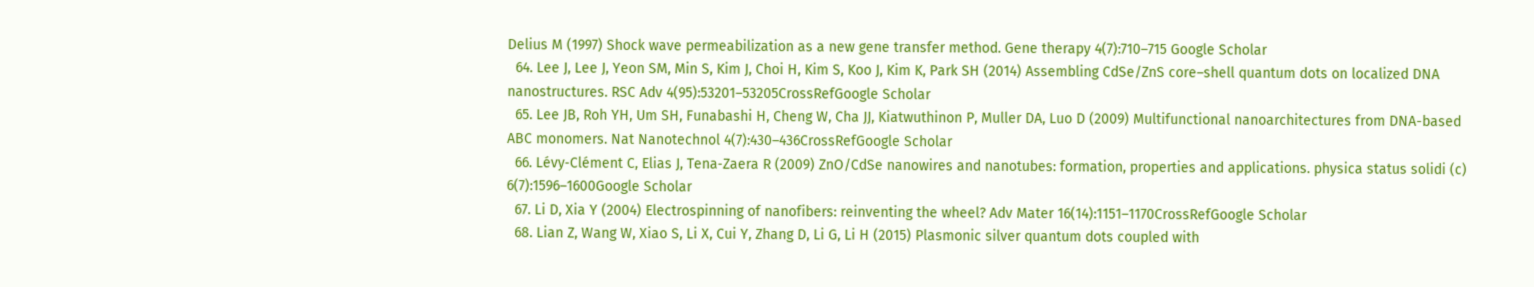Delius M (1997) Shock wave permeabilization as a new gene transfer method. Gene therapy 4(7):710–715 Google Scholar
  64. Lee J, Lee J, Yeon SM, Min S, Kim J, Choi H, Kim S, Koo J, Kim K, Park SH (2014) Assembling CdSe/ZnS core–shell quantum dots on localized DNA nanostructures. RSC Adv 4(95):53201–53205CrossRefGoogle Scholar
  65. Lee JB, Roh YH, Um SH, Funabashi H, Cheng W, Cha JJ, Kiatwuthinon P, Muller DA, Luo D (2009) Multifunctional nanoarchitectures from DNA-based ABC monomers. Nat Nanotechnol 4(7):430–436CrossRefGoogle Scholar
  66. Lévy‐Clément C, Elias J, Tena‐Zaera R (2009) ZnO/CdSe nanowires and nanotubes: formation, properties and applications. physica status solidi (c) 6(7):1596–1600Google Scholar
  67. Li D, Xia Y (2004) Electrospinning of nanofibers: reinventing the wheel? Adv Mater 16(14):1151–1170CrossRefGoogle Scholar
  68. Lian Z, Wang W, Xiao S, Li X, Cui Y, Zhang D, Li G, Li H (2015) Plasmonic silver quantum dots coupled with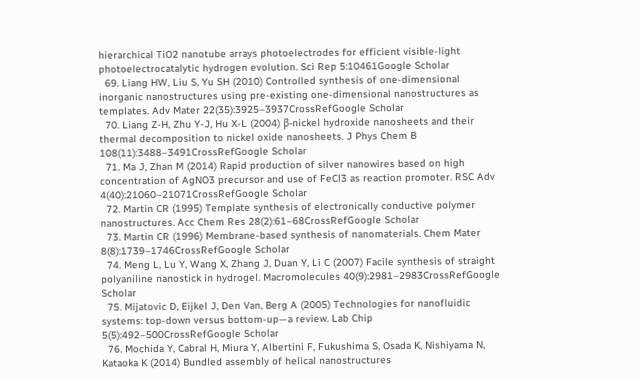hierarchical TiO2 nanotube arrays photoelectrodes for efficient visible-light photoelectrocatalytic hydrogen evolution. Sci Rep 5:10461Google Scholar
  69. Liang HW, Liu S, Yu SH (2010) Controlled synthesis of one-dimensional inorganic nanostructures using pre-existing one-dimensional nanostructures as templates. Adv Mater 22(35):3925–3937CrossRefGoogle Scholar
  70. Liang Z-H, Zhu Y-J, Hu X-L (2004) β-nickel hydroxide nanosheets and their thermal decomposition to nickel oxide nanosheets. J Phys Chem B 108(11):3488–3491CrossRefGoogle Scholar
  71. Ma J, Zhan M (2014) Rapid production of silver nanowires based on high concentration of AgNO3 precursor and use of FeCl3 as reaction promoter. RSC Adv 4(40):21060–21071CrossRefGoogle Scholar
  72. Martin CR (1995) Template synthesis of electronically conductive polymer nanostructures. Acc Chem Res 28(2):61–68CrossRefGoogle Scholar
  73. Martin CR (1996) Membrane-based synthesis of nanomaterials. Chem Mater 8(8):1739–1746CrossRefGoogle Scholar
  74. Meng L, Lu Y, Wang X, Zhang J, Duan Y, Li C (2007) Facile synthesis of straight polyaniline nanostick in hydrogel. Macromolecules 40(9):2981–2983CrossRefGoogle Scholar
  75. Mijatovic D, Eijkel J, Den Van, Berg A (2005) Technologies for nanofluidic systems: top-down versus bottom-up—a review. Lab Chip 5(5):492–500CrossRefGoogle Scholar
  76. Mochida Y, Cabral H, Miura Y, Albertini F, Fukushima S, Osada K, Nishiyama N, Kataoka K (2014) Bundled assembly of helical nanostructures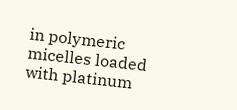in polymeric micelles loaded with platinum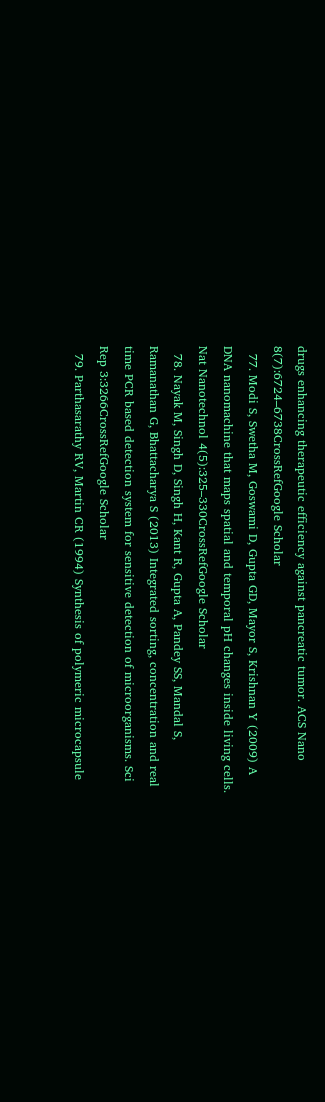drugs enhancing therapeutic efficiency against pancreatic tumor. ACS Nano 8(7):6724–6738CrossRefGoogle Scholar
  77. Modi S, Swetha M, Goswami D, Gupta GD, Mayor S, Krishnan Y (2009) A DNA nanomachine that maps spatial and temporal pH changes inside living cells. Nat Nanotechnol 4(5):325–330CrossRefGoogle Scholar
  78. Nayak M, Singh D, Singh H, Kant R, Gupta A, Pandey SS, Mandal S, Ramanathan G, Bhattacharya S (2013) Integrated sorting, concentration and real time PCR based detection system for sensitive detection of microorganisms. Sci Rep 3:3266CrossRefGoogle Scholar
  79. Parthasarathy RV, Martin CR (1994) Synthesis of polymeric microcapsule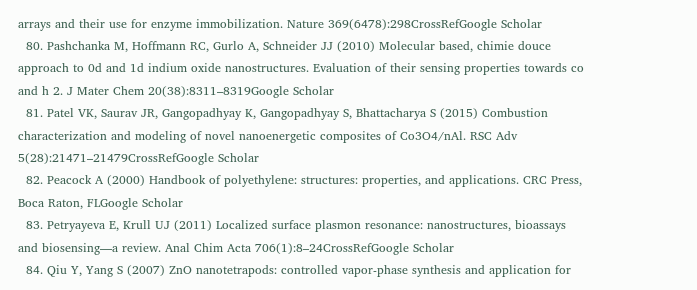arrays and their use for enzyme immobilization. Nature 369(6478):298CrossRefGoogle Scholar
  80. Pashchanka M, Hoffmann RC, Gurlo A, Schneider JJ (2010) Molecular based, chimie douce approach to 0d and 1d indium oxide nanostructures. Evaluation of their sensing properties towards co and h 2. J Mater Chem 20(38):8311–8319Google Scholar
  81. Patel VK, Saurav JR, Gangopadhyay K, Gangopadhyay S, Bhattacharya S (2015) Combustion characterization and modeling of novel nanoenergetic composites of Co3O4/nAl. RSC Adv 5(28):21471–21479CrossRefGoogle Scholar
  82. Peacock A (2000) Handbook of polyethylene: structures: properties, and applications. CRC Press, Boca Raton, FLGoogle Scholar
  83. Petryayeva E, Krull UJ (2011) Localized surface plasmon resonance: nanostructures, bioassays and biosensing—a review. Anal Chim Acta 706(1):8–24CrossRefGoogle Scholar
  84. Qiu Y, Yang S (2007) ZnO nanotetrapods: controlled vapor-phase synthesis and application for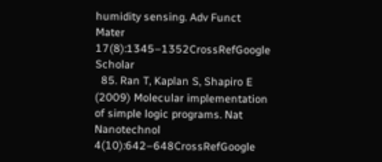humidity sensing. Adv Funct Mater 17(8):1345–1352CrossRefGoogle Scholar
  85. Ran T, Kaplan S, Shapiro E (2009) Molecular implementation of simple logic programs. Nat Nanotechnol 4(10):642–648CrossRefGoogle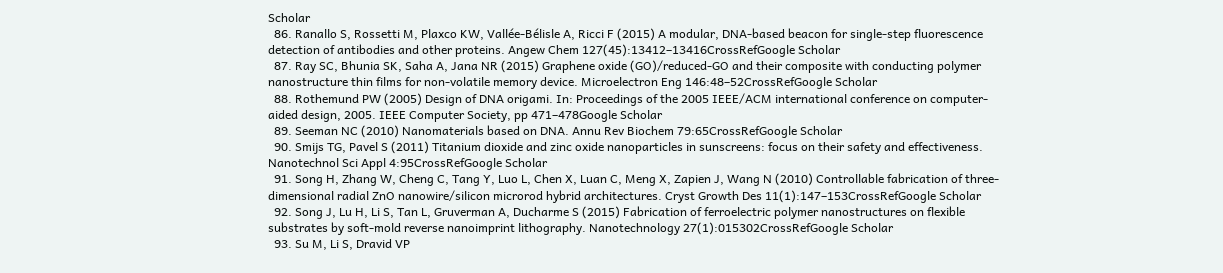Scholar
  86. Ranallo S, Rossetti M, Plaxco KW, Vallée-Bélisle A, Ricci F (2015) A modular, DNA-based beacon for single-step fluorescence detection of antibodies and other proteins. Angew Chem 127(45):13412–13416CrossRefGoogle Scholar
  87. Ray SC, Bhunia SK, Saha A, Jana NR (2015) Graphene oxide (GO)/reduced-GO and their composite with conducting polymer nanostructure thin films for non-volatile memory device. Microelectron Eng 146:48–52CrossRefGoogle Scholar
  88. Rothemund PW (2005) Design of DNA origami. In: Proceedings of the 2005 IEEE/ACM international conference on computer-aided design, 2005. IEEE Computer Society, pp 471–478Google Scholar
  89. Seeman NC (2010) Nanomaterials based on DNA. Annu Rev Biochem 79:65CrossRefGoogle Scholar
  90. Smijs TG, Pavel S (2011) Titanium dioxide and zinc oxide nanoparticles in sunscreens: focus on their safety and effectiveness. Nanotechnol Sci Appl 4:95CrossRefGoogle Scholar
  91. Song H, Zhang W, Cheng C, Tang Y, Luo L, Chen X, Luan C, Meng X, Zapien J, Wang N (2010) Controllable fabrication of three-dimensional radial ZnO nanowire/silicon microrod hybrid architectures. Cryst Growth Des 11(1):147–153CrossRefGoogle Scholar
  92. Song J, Lu H, Li S, Tan L, Gruverman A, Ducharme S (2015) Fabrication of ferroelectric polymer nanostructures on flexible substrates by soft-mold reverse nanoimprint lithography. Nanotechnology 27(1):015302CrossRefGoogle Scholar
  93. Su M, Li S, Dravid VP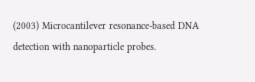(2003) Microcantilever resonance-based DNA detection with nanoparticle probes.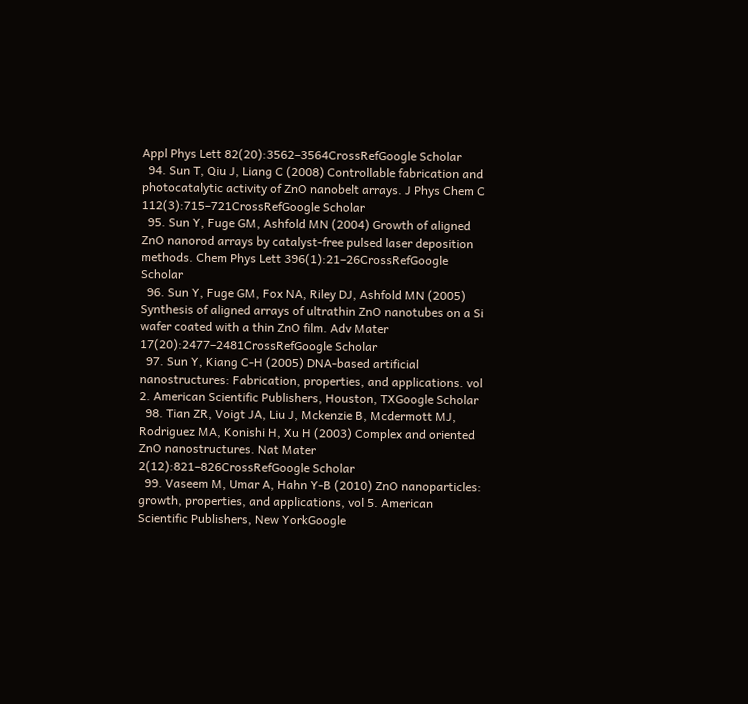Appl Phys Lett 82(20):3562–3564CrossRefGoogle Scholar
  94. Sun T, Qiu J, Liang C (2008) Controllable fabrication and photocatalytic activity of ZnO nanobelt arrays. J Phys Chem C 112(3):715–721CrossRefGoogle Scholar
  95. Sun Y, Fuge GM, Ashfold MN (2004) Growth of aligned ZnO nanorod arrays by catalyst-free pulsed laser deposition methods. Chem Phys Lett 396(1):21–26CrossRefGoogle Scholar
  96. Sun Y, Fuge GM, Fox NA, Riley DJ, Ashfold MN (2005) Synthesis of aligned arrays of ultrathin ZnO nanotubes on a Si wafer coated with a thin ZnO film. Adv Mater 17(20):2477–2481CrossRefGoogle Scholar
  97. Sun Y, Kiang C-H (2005) DNA-based artificial nanostructures: Fabrication, properties, and applications. vol 2. American Scientific Publishers, Houston, TXGoogle Scholar
  98. Tian ZR, Voigt JA, Liu J, Mckenzie B, Mcdermott MJ, Rodriguez MA, Konishi H, Xu H (2003) Complex and oriented ZnO nanostructures. Nat Mater 2(12):821–826CrossRefGoogle Scholar
  99. Vaseem M, Umar A, Hahn Y-B (2010) ZnO nanoparticles: growth, properties, and applications, vol 5. American Scientific Publishers, New YorkGoogle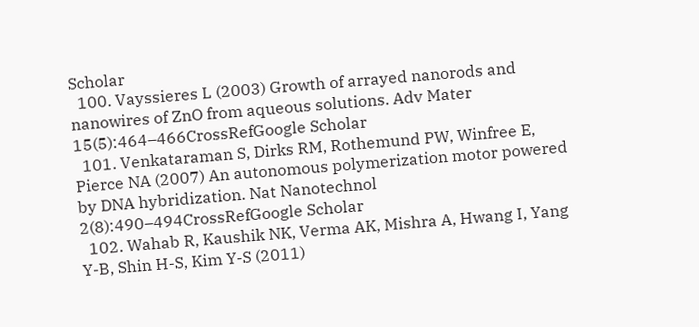Scholar
  100. Vayssieres L (2003) Growth of arrayed nanorods and nanowires of ZnO from aqueous solutions. Adv Mater 15(5):464–466CrossRefGoogle Scholar
  101. Venkataraman S, Dirks RM, Rothemund PW, Winfree E, Pierce NA (2007) An autonomous polymerization motor powered by DNA hybridization. Nat Nanotechnol 2(8):490–494CrossRefGoogle Scholar
  102. Wahab R, Kaushik NK, Verma AK, Mishra A, Hwang I, Yang Y-B, Shin H-S, Kim Y-S (2011)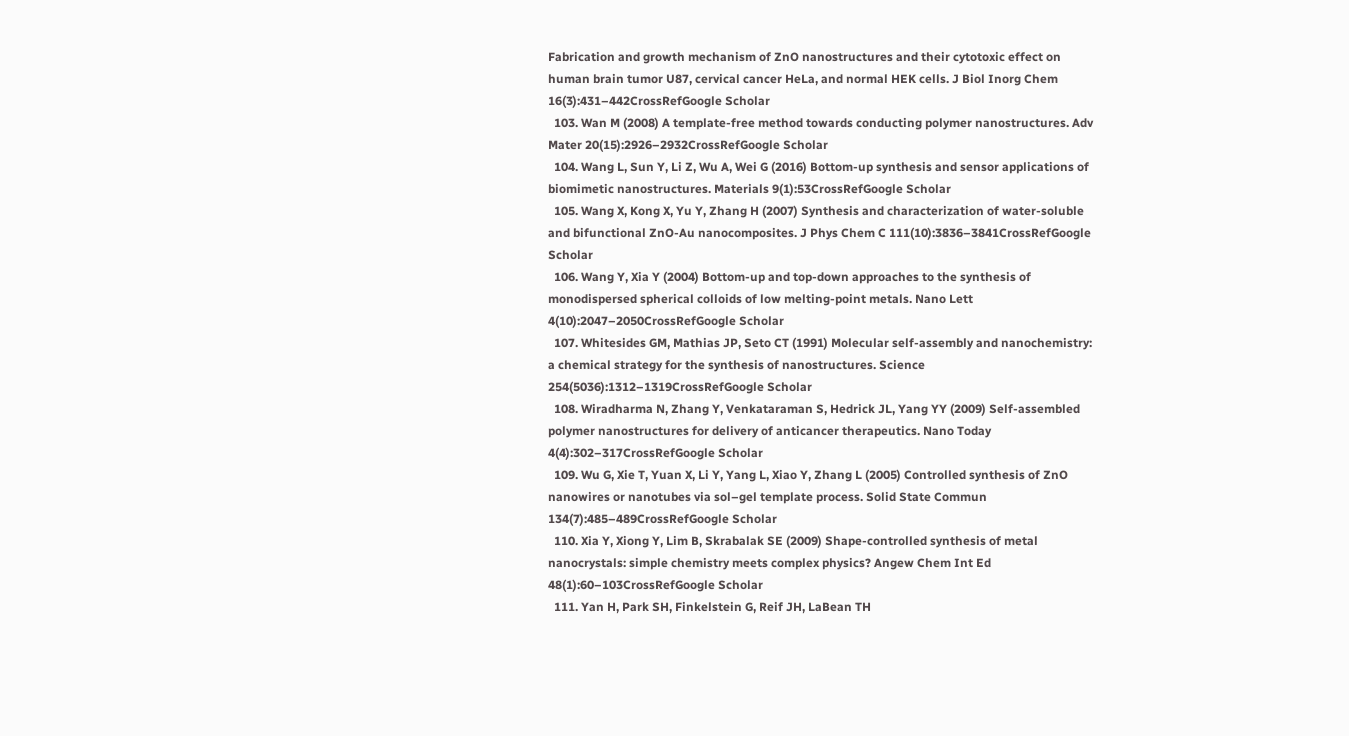Fabrication and growth mechanism of ZnO nanostructures and their cytotoxic effect on human brain tumor U87, cervical cancer HeLa, and normal HEK cells. J Biol Inorg Chem 16(3):431–442CrossRefGoogle Scholar
  103. Wan M (2008) A template-free method towards conducting polymer nanostructures. Adv Mater 20(15):2926–2932CrossRefGoogle Scholar
  104. Wang L, Sun Y, Li Z, Wu A, Wei G (2016) Bottom-up synthesis and sensor applications of biomimetic nanostructures. Materials 9(1):53CrossRefGoogle Scholar
  105. Wang X, Kong X, Yu Y, Zhang H (2007) Synthesis and characterization of water-soluble and bifunctional ZnO-Au nanocomposites. J Phys Chem C 111(10):3836–3841CrossRefGoogle Scholar
  106. Wang Y, Xia Y (2004) Bottom-up and top-down approaches to the synthesis of monodispersed spherical colloids of low melting-point metals. Nano Lett 4(10):2047–2050CrossRefGoogle Scholar
  107. Whitesides GM, Mathias JP, Seto CT (1991) Molecular self-assembly and nanochemistry: a chemical strategy for the synthesis of nanostructures. Science 254(5036):1312–1319CrossRefGoogle Scholar
  108. Wiradharma N, Zhang Y, Venkataraman S, Hedrick JL, Yang YY (2009) Self-assembled polymer nanostructures for delivery of anticancer therapeutics. Nano Today 4(4):302–317CrossRefGoogle Scholar
  109. Wu G, Xie T, Yuan X, Li Y, Yang L, Xiao Y, Zhang L (2005) Controlled synthesis of ZnO nanowires or nanotubes via sol–gel template process. Solid State Commun 134(7):485–489CrossRefGoogle Scholar
  110. Xia Y, Xiong Y, Lim B, Skrabalak SE (2009) Shape-controlled synthesis of metal nanocrystals: simple chemistry meets complex physics? Angew Chem Int Ed 48(1):60–103CrossRefGoogle Scholar
  111. Yan H, Park SH, Finkelstein G, Reif JH, LaBean TH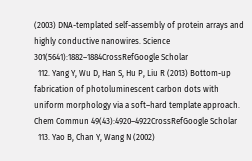(2003) DNA-templated self-assembly of protein arrays and highly conductive nanowires. Science 301(5641):1882–1884CrossRefGoogle Scholar
  112. Yang Y, Wu D, Han S, Hu P, Liu R (2013) Bottom-up fabrication of photoluminescent carbon dots with uniform morphology via a soft–hard template approach. Chem Commun 49(43):4920–4922CrossRefGoogle Scholar
  113. Yao B, Chan Y, Wang N (2002)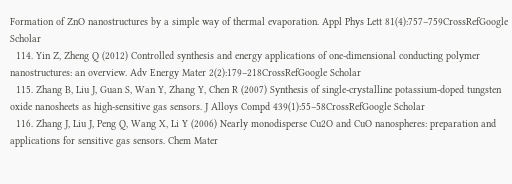Formation of ZnO nanostructures by a simple way of thermal evaporation. Appl Phys Lett 81(4):757–759CrossRefGoogle Scholar
  114. Yin Z, Zheng Q (2012) Controlled synthesis and energy applications of one-dimensional conducting polymer nanostructures: an overview. Adv Energy Mater 2(2):179–218CrossRefGoogle Scholar
  115. Zhang B, Liu J, Guan S, Wan Y, Zhang Y, Chen R (2007) Synthesis of single-crystalline potassium-doped tungsten oxide nanosheets as high-sensitive gas sensors. J Alloys Compd 439(1):55–58CrossRefGoogle Scholar
  116. Zhang J, Liu J, Peng Q, Wang X, Li Y (2006) Nearly monodisperse Cu2O and CuO nanospheres: preparation and applications for sensitive gas sensors. Chem Mater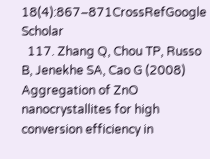18(4):867–871CrossRefGoogle Scholar
  117. Zhang Q, Chou TP, Russo B, Jenekhe SA, Cao G (2008) Aggregation of ZnO nanocrystallites for high conversion efficiency in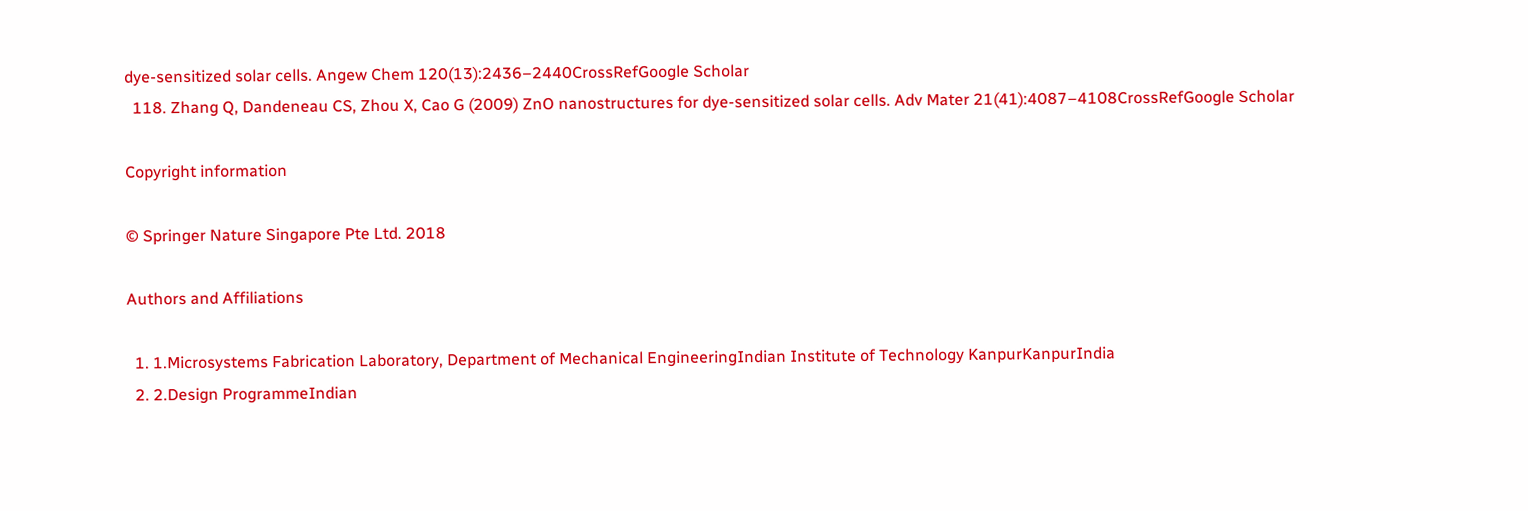dye-sensitized solar cells. Angew Chem 120(13):2436–2440CrossRefGoogle Scholar
  118. Zhang Q, Dandeneau CS, Zhou X, Cao G (2009) ZnO nanostructures for dye-sensitized solar cells. Adv Mater 21(41):4087–4108CrossRefGoogle Scholar

Copyright information

© Springer Nature Singapore Pte Ltd. 2018

Authors and Affiliations

  1. 1.Microsystems Fabrication Laboratory, Department of Mechanical EngineeringIndian Institute of Technology KanpurKanpurIndia
  2. 2.Design ProgrammeIndian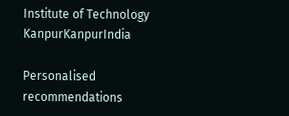Institute of Technology KanpurKanpurIndia

Personalised recommendations